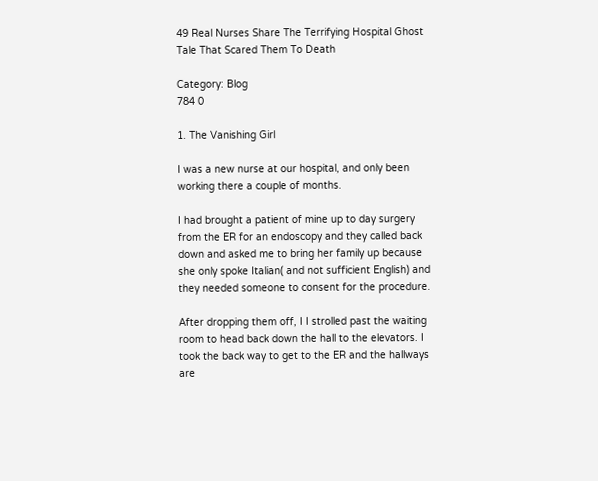49 Real Nurses Share The Terrifying Hospital Ghost Tale That Scared Them To Death

Category: Blog
784 0

1. The Vanishing Girl

I was a new nurse at our hospital, and only been working there a couple of months.

I had brought a patient of mine up to day surgery from the ER for an endoscopy and they called back down and asked me to bring her family up because she only spoke Italian( and not sufficient English) and they needed someone to consent for the procedure.

After dropping them off, I I strolled past the waiting room to head back down the hall to the elevators. I took the back way to get to the ER and the hallways are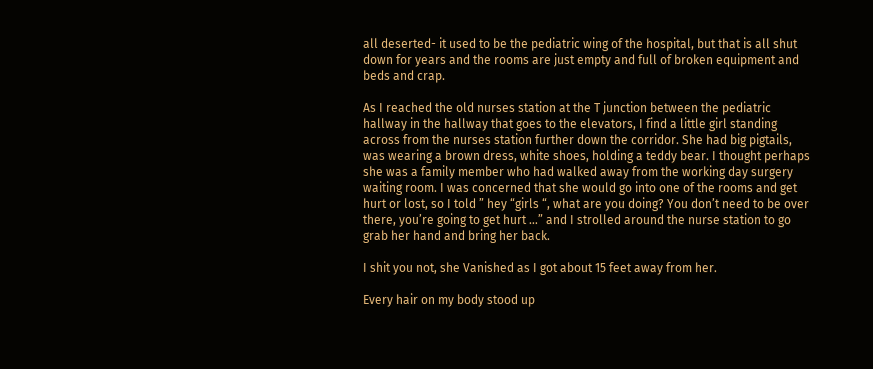all deserted- it used to be the pediatric wing of the hospital, but that is all shut down for years and the rooms are just empty and full of broken equipment and beds and crap.

As I reached the old nurses station at the T junction between the pediatric hallway in the hallway that goes to the elevators, I find a little girl standing across from the nurses station further down the corridor. She had big pigtails, was wearing a brown dress, white shoes, holding a teddy bear. I thought perhaps she was a family member who had walked away from the working day surgery waiting room. I was concerned that she would go into one of the rooms and get hurt or lost, so I told ” hey “girls “, what are you doing? You don’t need to be over there, you’re going to get hurt …” and I strolled around the nurse station to go grab her hand and bring her back.

I shit you not, she Vanished as I got about 15 feet away from her.

Every hair on my body stood up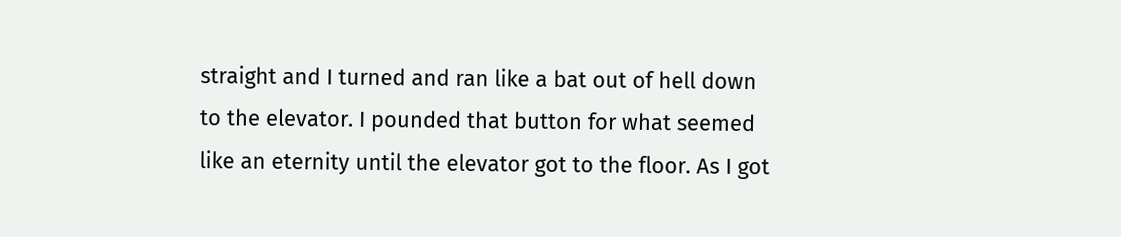straight and I turned and ran like a bat out of hell down to the elevator. I pounded that button for what seemed like an eternity until the elevator got to the floor. As I got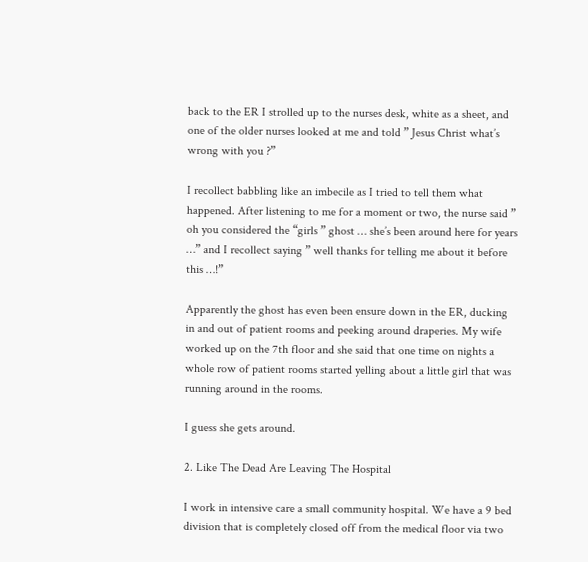back to the ER I strolled up to the nurses desk, white as a sheet, and one of the older nurses looked at me and told ” Jesus Christ what’s wrong with you ?”

I recollect babbling like an imbecile as I tried to tell them what happened. After listening to me for a moment or two, the nurse said ” oh you considered the “girls ” ghost … she’s been around here for years …” and I recollect saying ” well thanks for telling me about it before this …!”

Apparently the ghost has even been ensure down in the ER, ducking in and out of patient rooms and peeking around draperies. My wife worked up on the 7th floor and she said that one time on nights a whole row of patient rooms started yelling about a little girl that was running around in the rooms.

I guess she gets around.

2. Like The Dead Are Leaving The Hospital

I work in intensive care a small community hospital. We have a 9 bed division that is completely closed off from the medical floor via two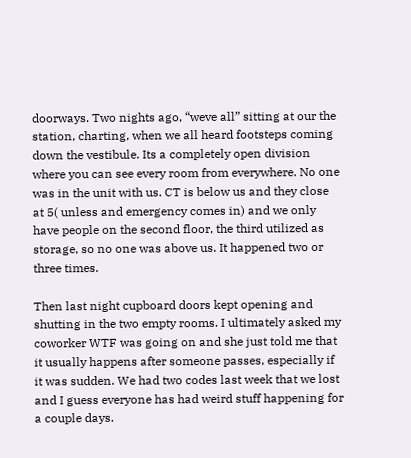doorways. Two nights ago, “weve all” sitting at our the station, charting, when we all heard footsteps coming down the vestibule. Its a completely open division where you can see every room from everywhere. No one was in the unit with us. CT is below us and they close at 5( unless and emergency comes in) and we only have people on the second floor, the third utilized as storage, so no one was above us. It happened two or three times.

Then last night cupboard doors kept opening and shutting in the two empty rooms. I ultimately asked my coworker WTF was going on and she just told me that it usually happens after someone passes, especially if it was sudden. We had two codes last week that we lost and I guess everyone has had weird stuff happening for a couple days.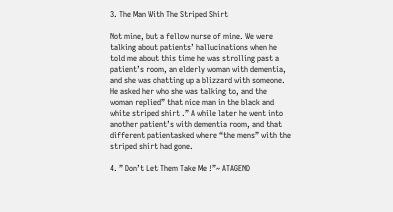3. The Man With The Striped Shirt

Not mine, but a fellow nurse of mine. We were talking about patients’ hallucinations when he told me about this time he was strolling past a patient’s room, an elderly woman with dementia, and she was chatting up a blizzard with someone. He asked her who she was talking to, and the woman replied” that nice man in the black and white striped shirt .” A while later he went into another patient’s with dementia room, and that different patientasked where “the mens” with the striped shirt had gone.

4. ” Don’t Let Them Take Me !”~ ATAGEND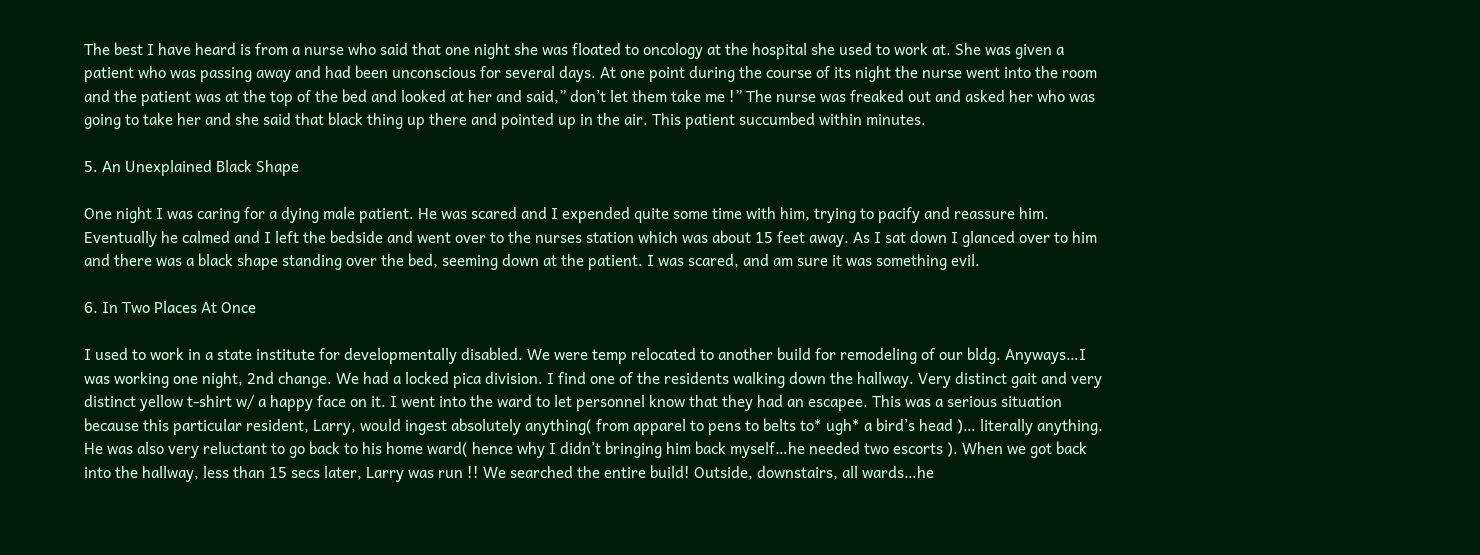The best I have heard is from a nurse who said that one night she was floated to oncology at the hospital she used to work at. She was given a patient who was passing away and had been unconscious for several days. At one point during the course of its night the nurse went into the room and the patient was at the top of the bed and looked at her and said,” don’t let them take me !” The nurse was freaked out and asked her who was going to take her and she said that black thing up there and pointed up in the air. This patient succumbed within minutes.

5. An Unexplained Black Shape

One night I was caring for a dying male patient. He was scared and I expended quite some time with him, trying to pacify and reassure him. Eventually he calmed and I left the bedside and went over to the nurses station which was about 15 feet away. As I sat down I glanced over to him and there was a black shape standing over the bed, seeming down at the patient. I was scared, and am sure it was something evil.

6. In Two Places At Once

I used to work in a state institute for developmentally disabled. We were temp relocated to another build for remodeling of our bldg. Anyways…I was working one night, 2nd change. We had a locked pica division. I find one of the residents walking down the hallway. Very distinct gait and very distinct yellow t-shirt w/ a happy face on it. I went into the ward to let personnel know that they had an escapee. This was a serious situation because this particular resident, Larry, would ingest absolutely anything( from apparel to pens to belts to* ugh* a bird’s head )… literally anything. He was also very reluctant to go back to his home ward( hence why I didn’t bringing him back myself…he needed two escorts ). When we got back into the hallway, less than 15 secs later, Larry was run !! We searched the entire build! Outside, downstairs, all wards…he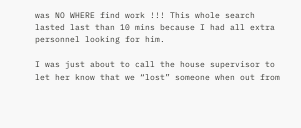was NO WHERE find work !!! This whole search lasted last than 10 mins because I had all extra personnel looking for him.

I was just about to call the house supervisor to let her know that we “lost” someone when out from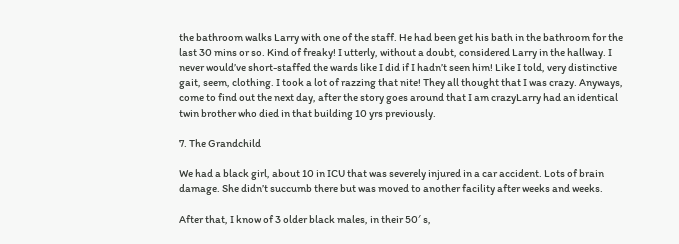the bathroom walks Larry with one of the staff. He had been get his bath in the bathroom for the last 30 mins or so. Kind of freaky! I utterly, without a doubt, considered Larry in the hallway. I never would’ve short-staffed the wards like I did if I hadn’t seen him! Like I told, very distinctive gait, seem, clothing. I took a lot of razzing that nite! They all thought that I was crazy. Anyways, come to find out the next day, after the story goes around that I am crazyLarry had an identical twin brother who died in that building 10 yrs previously.

7. The Grandchild

We had a black girl, about 10 in ICU that was severely injured in a car accident. Lots of brain damage. She didn’t succumb there but was moved to another facility after weeks and weeks.

After that, I know of 3 older black males, in their 50′ s,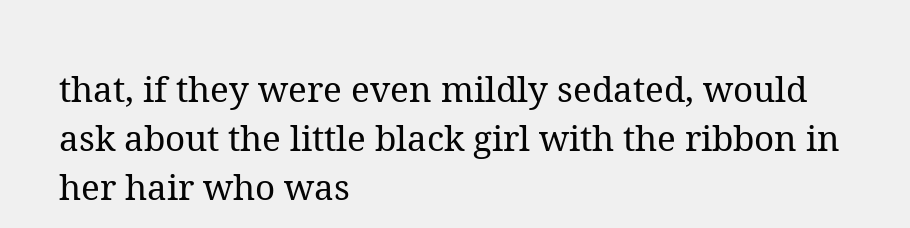that, if they were even mildly sedated, would ask about the little black girl with the ribbon in her hair who was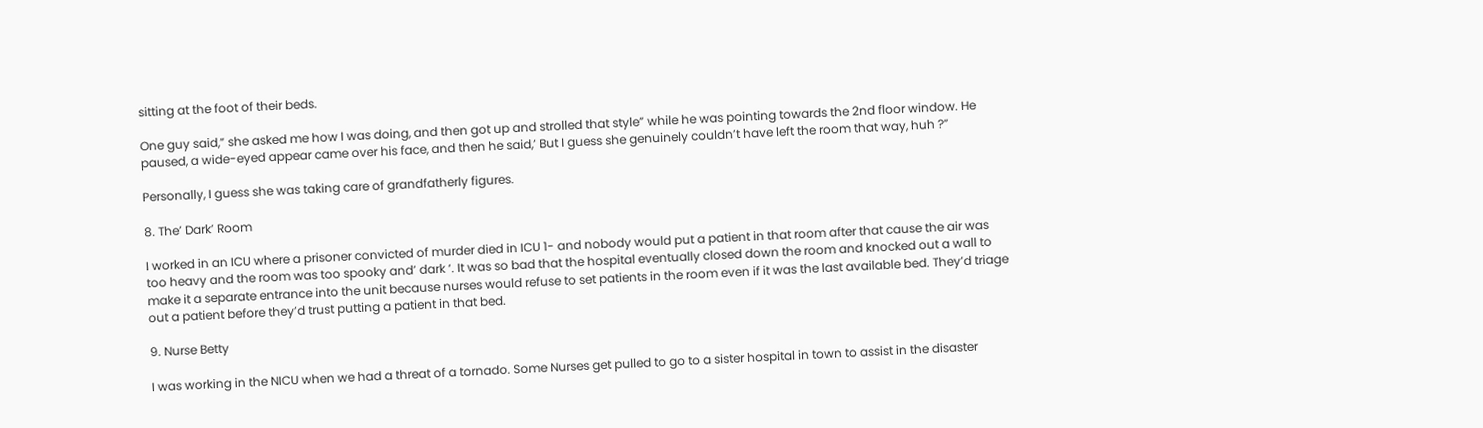sitting at the foot of their beds.

One guy said,” she asked me how I was doing, and then got up and strolled that style” while he was pointing towards the 2nd floor window. He paused, a wide-eyed appear came over his face, and then he said,’ But I guess she genuinely couldn’t have left the room that way, huh ?”

Personally, I guess she was taking care of grandfatherly figures.

8. The’ Dark’ Room

I worked in an ICU where a prisoner convicted of murder died in ICU 1- and nobody would put a patient in that room after that cause the air was too heavy and the room was too spooky and’ dark ‘. It was so bad that the hospital eventually closed down the room and knocked out a wall to make it a separate entrance into the unit because nurses would refuse to set patients in the room even if it was the last available bed. They’d triage out a patient before they’d trust putting a patient in that bed.

9. Nurse Betty

I was working in the NICU when we had a threat of a tornado. Some Nurses get pulled to go to a sister hospital in town to assist in the disaster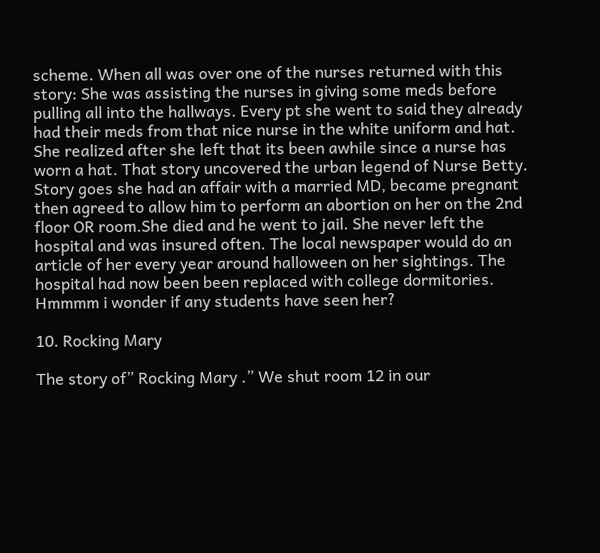scheme. When all was over one of the nurses returned with this story: She was assisting the nurses in giving some meds before pulling all into the hallways. Every pt she went to said they already had their meds from that nice nurse in the white uniform and hat. She realized after she left that its been awhile since a nurse has worn a hat. That story uncovered the urban legend of Nurse Betty. Story goes she had an affair with a married MD, became pregnant then agreed to allow him to perform an abortion on her on the 2nd floor OR room.She died and he went to jail. She never left the hospital and was insured often. The local newspaper would do an article of her every year around halloween on her sightings. The hospital had now been been replaced with college dormitories. Hmmmm i wonder if any students have seen her?

10. Rocking Mary

The story of” Rocking Mary .” We shut room 12 in our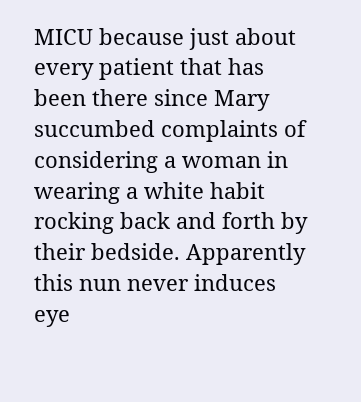MICU because just about every patient that has been there since Mary succumbed complaints of considering a woman in wearing a white habit rocking back and forth by their bedside. Apparently this nun never induces eye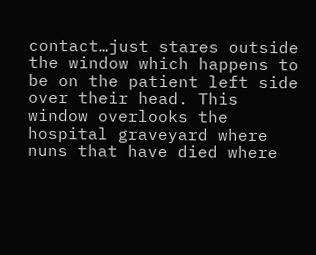contact…just stares outside the window which happens to be on the patient left side over their head. This window overlooks the hospital graveyard where nuns that have died where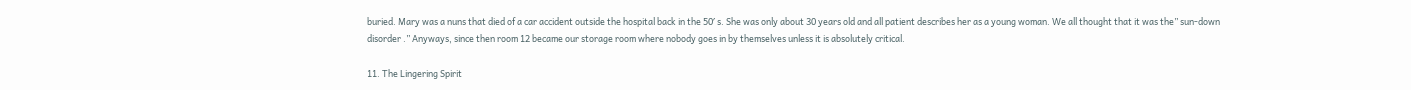buried. Mary was a nuns that died of a car accident outside the hospital back in the 50′ s. She was only about 30 years old and all patient describes her as a young woman. We all thought that it was the” sun-down disorder .” Anyways, since then room 12 became our storage room where nobody goes in by themselves unless it is absolutely critical.

11. The Lingering Spirit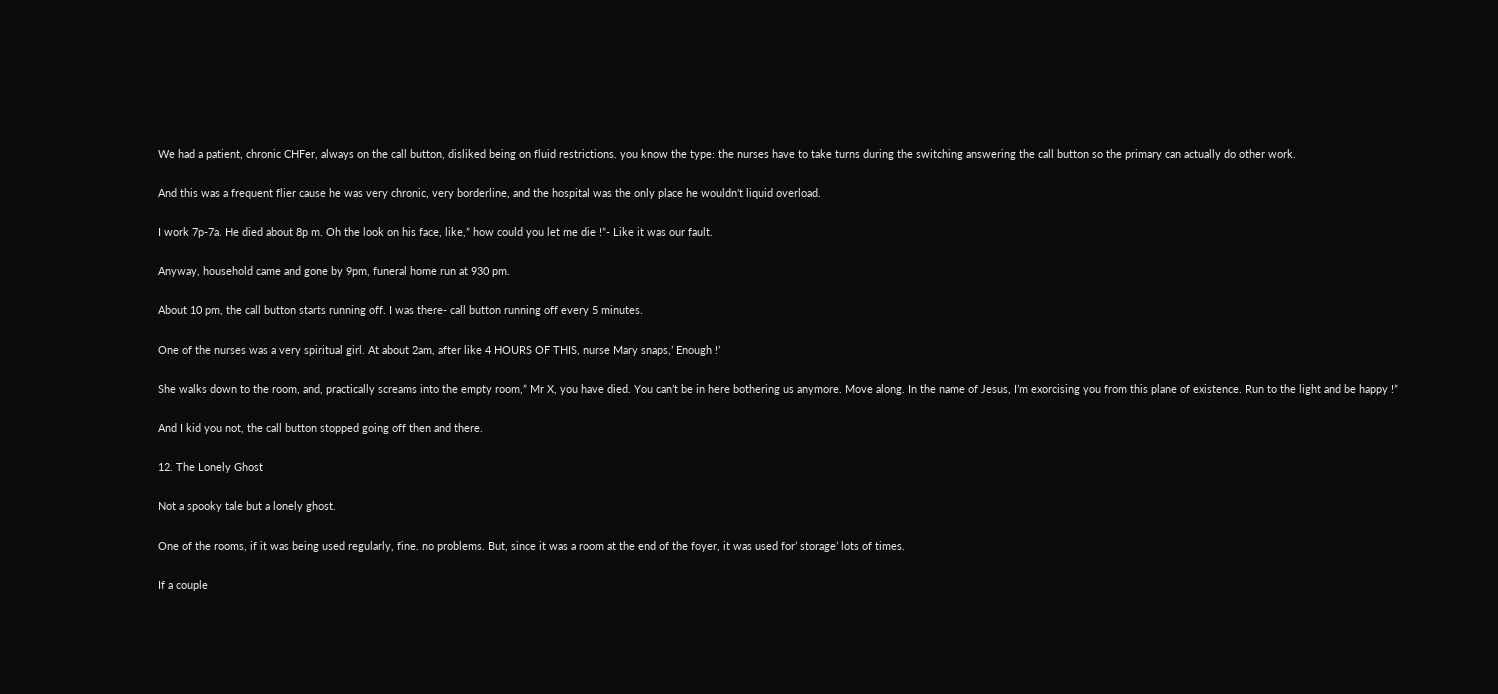We had a patient, chronic CHFer, always on the call button, disliked being on fluid restrictions. you know the type: the nurses have to take turns during the switching answering the call button so the primary can actually do other work.

And this was a frequent flier cause he was very chronic, very borderline, and the hospital was the only place he wouldn’t liquid overload.

I work 7p-7a. He died about 8p m. Oh the look on his face, like,” how could you let me die !”- Like it was our fault.

Anyway, household came and gone by 9pm, funeral home run at 930 pm.

About 10 pm, the call button starts running off. I was there- call button running off every 5 minutes.

One of the nurses was a very spiritual girl. At about 2am, after like 4 HOURS OF THIS, nurse Mary snaps,’ Enough !’

She walks down to the room, and, practically screams into the empty room,” Mr X, you have died. You can’t be in here bothering us anymore. Move along. In the name of Jesus, I’m exorcising you from this plane of existence. Run to the light and be happy !”

And I kid you not, the call button stopped going off then and there.

12. The Lonely Ghost

Not a spooky tale but a lonely ghost.

One of the rooms, if it was being used regularly, fine. no problems. But, since it was a room at the end of the foyer, it was used for’ storage’ lots of times.

If a couple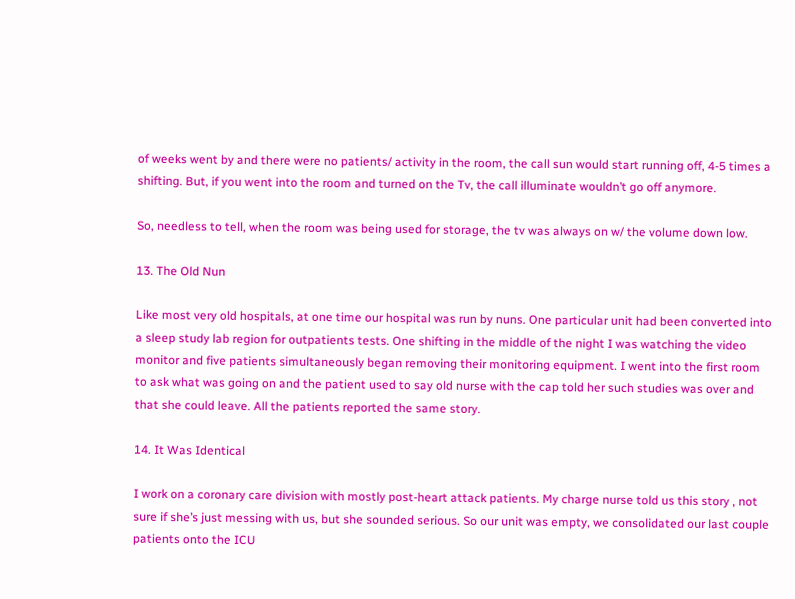of weeks went by and there were no patients/ activity in the room, the call sun would start running off, 4-5 times a shifting. But, if you went into the room and turned on the Tv, the call illuminate wouldn’t go off anymore.

So, needless to tell, when the room was being used for storage, the tv was always on w/ the volume down low.

13. The Old Nun

Like most very old hospitals, at one time our hospital was run by nuns. One particular unit had been converted into a sleep study lab region for outpatients tests. One shifting in the middle of the night I was watching the video monitor and five patients simultaneously began removing their monitoring equipment. I went into the first room to ask what was going on and the patient used to say old nurse with the cap told her such studies was over and that she could leave. All the patients reported the same story.

14. It Was Identical

I work on a coronary care division with mostly post-heart attack patients. My charge nurse told us this story , not sure if she’s just messing with us, but she sounded serious. So our unit was empty, we consolidated our last couple patients onto the ICU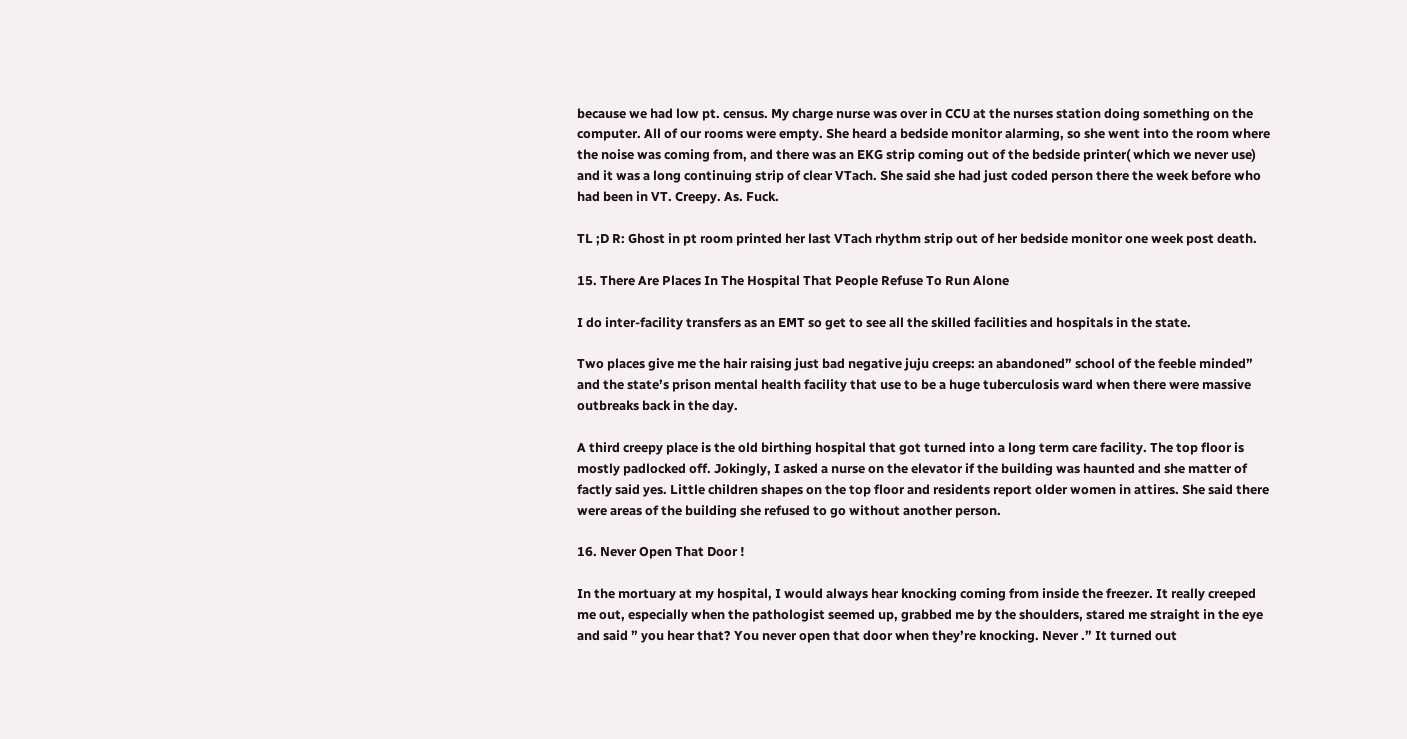because we had low pt. census. My charge nurse was over in CCU at the nurses station doing something on the computer. All of our rooms were empty. She heard a bedside monitor alarming, so she went into the room where the noise was coming from, and there was an EKG strip coming out of the bedside printer( which we never use) and it was a long continuing strip of clear VTach. She said she had just coded person there the week before who had been in VT. Creepy. As. Fuck.

TL ;D R: Ghost in pt room printed her last VTach rhythm strip out of her bedside monitor one week post death.

15. There Are Places In The Hospital That People Refuse To Run Alone

I do inter-facility transfers as an EMT so get to see all the skilled facilities and hospitals in the state.

Two places give me the hair raising just bad negative juju creeps: an abandoned” school of the feeble minded” and the state’s prison mental health facility that use to be a huge tuberculosis ward when there were massive outbreaks back in the day.

A third creepy place is the old birthing hospital that got turned into a long term care facility. The top floor is mostly padlocked off. Jokingly, I asked a nurse on the elevator if the building was haunted and she matter of factly said yes. Little children shapes on the top floor and residents report older women in attires. She said there were areas of the building she refused to go without another person.

16. Never Open That Door !

In the mortuary at my hospital, I would always hear knocking coming from inside the freezer. It really creeped me out, especially when the pathologist seemed up, grabbed me by the shoulders, stared me straight in the eye and said ” you hear that? You never open that door when they’re knocking. Never .” It turned out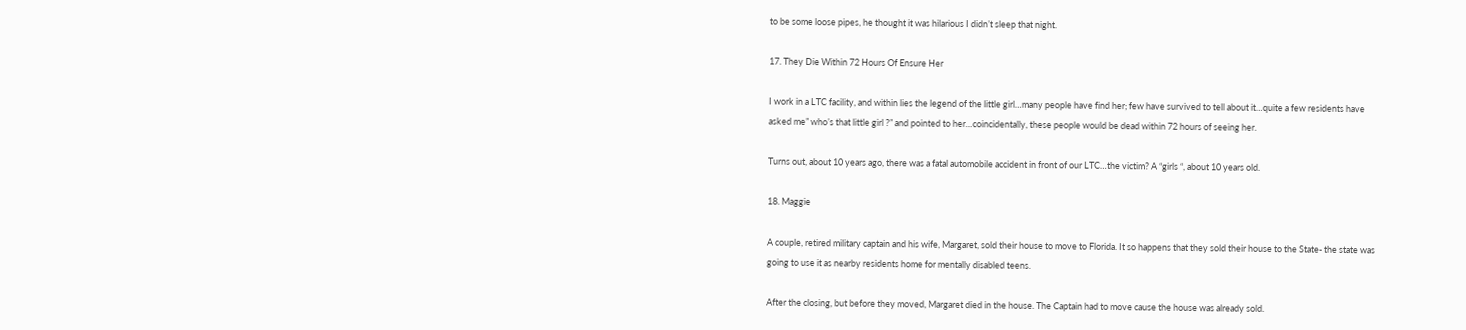to be some loose pipes, he thought it was hilarious I didn’t sleep that night.

17. They Die Within 72 Hours Of Ensure Her

I work in a LTC facility, and within lies the legend of the little girl…many people have find her; few have survived to tell about it…quite a few residents have asked me” who’s that little girl ?” and pointed to her…coincidentally, these people would be dead within 72 hours of seeing her.

Turns out, about 10 years ago, there was a fatal automobile accident in front of our LTC…the victim? A “girls “, about 10 years old.

18. Maggie

A couple, retired military captain and his wife, Margaret, sold their house to move to Florida. It so happens that they sold their house to the State- the state was going to use it as nearby residents home for mentally disabled teens.

After the closing, but before they moved, Margaret died in the house. The Captain had to move cause the house was already sold.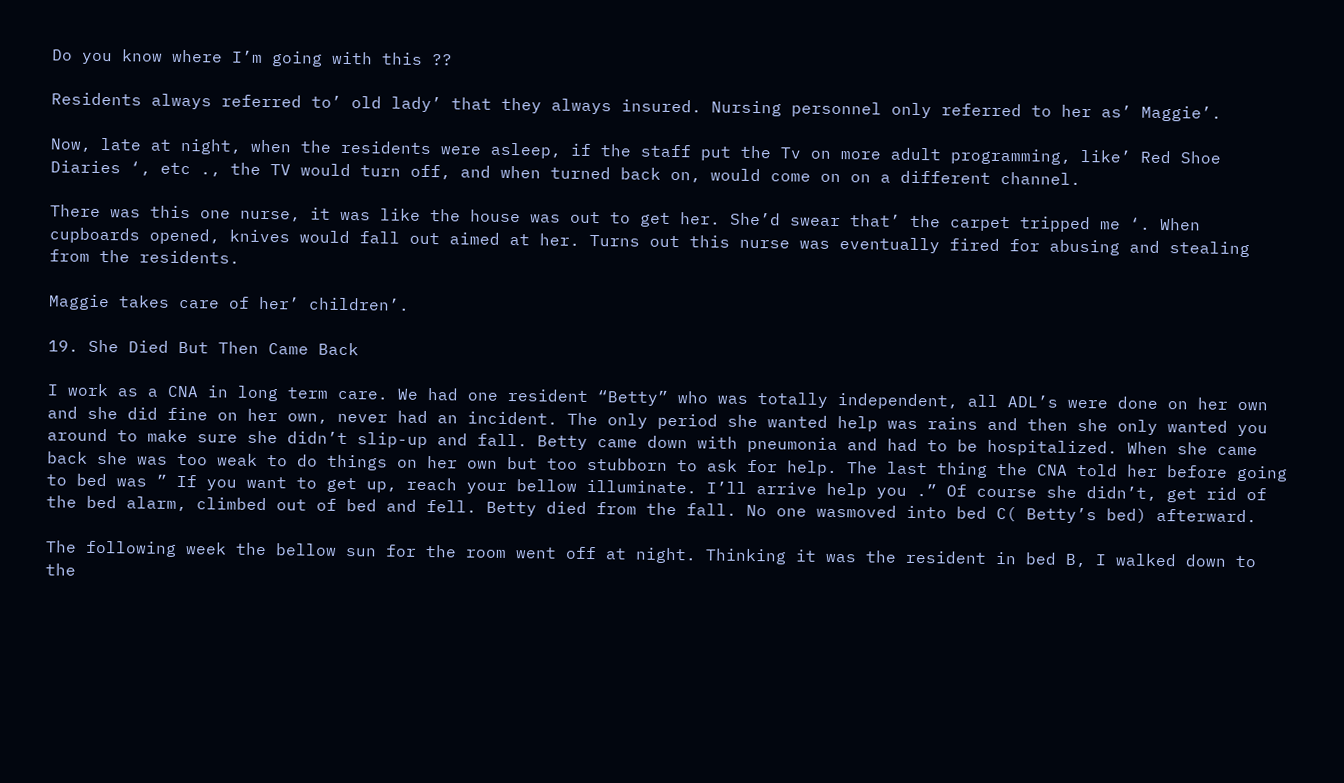Do you know where I’m going with this ??

Residents always referred to’ old lady’ that they always insured. Nursing personnel only referred to her as’ Maggie’.

Now, late at night, when the residents were asleep, if the staff put the Tv on more adult programming, like’ Red Shoe Diaries ‘, etc ., the TV would turn off, and when turned back on, would come on on a different channel.

There was this one nurse, it was like the house was out to get her. She’d swear that’ the carpet tripped me ‘. When cupboards opened, knives would fall out aimed at her. Turns out this nurse was eventually fired for abusing and stealing from the residents.

Maggie takes care of her’ children’.

19. She Died But Then Came Back

I work as a CNA in long term care. We had one resident “Betty” who was totally independent, all ADL’s were done on her own and she did fine on her own, never had an incident. The only period she wanted help was rains and then she only wanted you around to make sure she didn’t slip-up and fall. Betty came down with pneumonia and had to be hospitalized. When she came back she was too weak to do things on her own but too stubborn to ask for help. The last thing the CNA told her before going to bed was ” If you want to get up, reach your bellow illuminate. I’ll arrive help you .” Of course she didn’t, get rid of the bed alarm, climbed out of bed and fell. Betty died from the fall. No one wasmoved into bed C( Betty’s bed) afterward.

The following week the bellow sun for the room went off at night. Thinking it was the resident in bed B, I walked down to the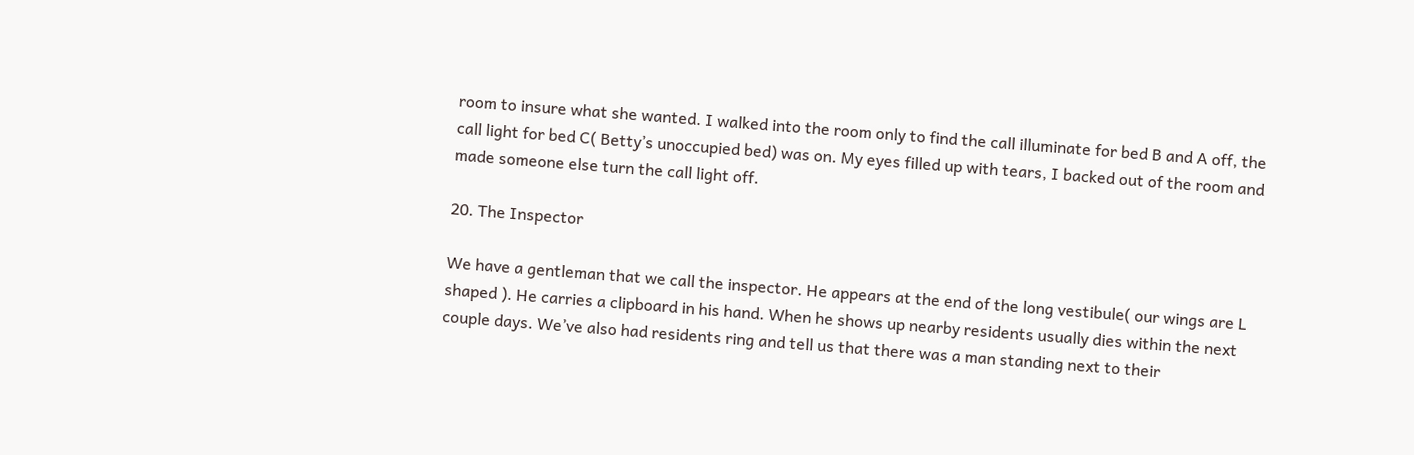room to insure what she wanted. I walked into the room only to find the call illuminate for bed B and A off, the call light for bed C( Betty’s unoccupied bed) was on. My eyes filled up with tears, I backed out of the room and made someone else turn the call light off.

20. The Inspector

We have a gentleman that we call the inspector. He appears at the end of the long vestibule( our wings are L shaped ). He carries a clipboard in his hand. When he shows up nearby residents usually dies within the next couple days. We’ve also had residents ring and tell us that there was a man standing next to their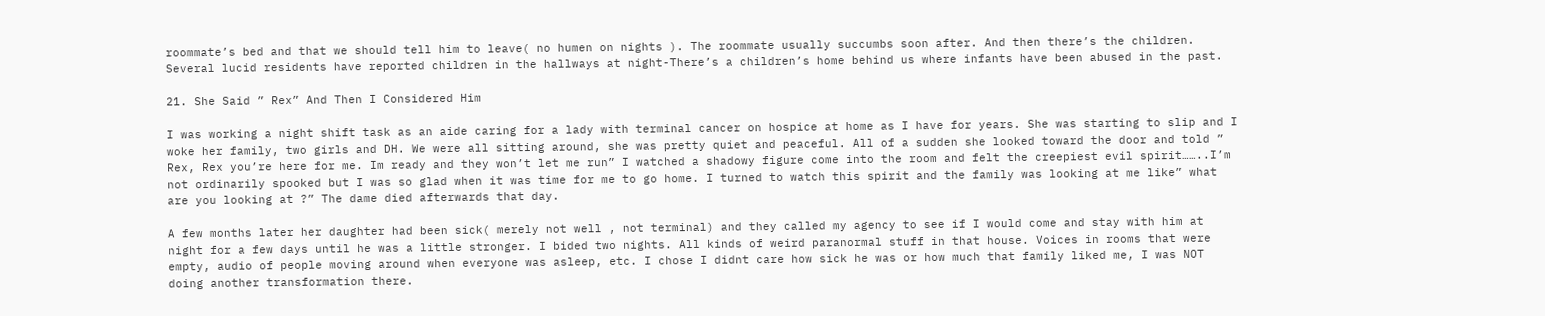roommate’s bed and that we should tell him to leave( no humen on nights ). The roommate usually succumbs soon after. And then there’s the children. Several lucid residents have reported children in the hallways at night-There’s a children’s home behind us where infants have been abused in the past.

21. She Said ” Rex” And Then I Considered Him

I was working a night shift task as an aide caring for a lady with terminal cancer on hospice at home as I have for years. She was starting to slip and I woke her family, two girls and DH. We were all sitting around, she was pretty quiet and peaceful. All of a sudden she looked toward the door and told ” Rex, Rex you’re here for me. Im ready and they won’t let me run” I watched a shadowy figure come into the room and felt the creepiest evil spirit……..I’m not ordinarily spooked but I was so glad when it was time for me to go home. I turned to watch this spirit and the family was looking at me like” what are you looking at ?” The dame died afterwards that day.

A few months later her daughter had been sick( merely not well , not terminal) and they called my agency to see if I would come and stay with him at night for a few days until he was a little stronger. I bided two nights. All kinds of weird paranormal stuff in that house. Voices in rooms that were empty, audio of people moving around when everyone was asleep, etc. I chose I didnt care how sick he was or how much that family liked me, I was NOT doing another transformation there.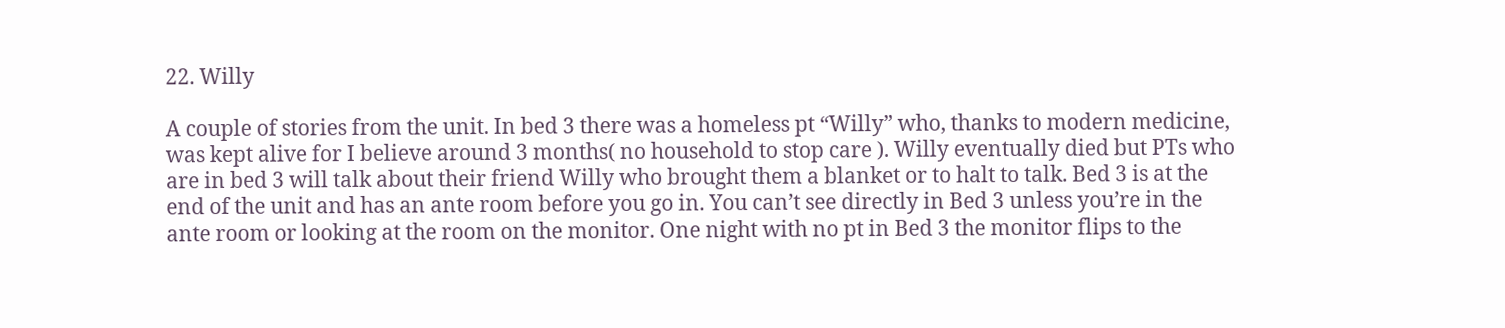22. Willy

A couple of stories from the unit. In bed 3 there was a homeless pt “Willy” who, thanks to modern medicine, was kept alive for I believe around 3 months( no household to stop care ). Willy eventually died but PTs who are in bed 3 will talk about their friend Willy who brought them a blanket or to halt to talk. Bed 3 is at the end of the unit and has an ante room before you go in. You can’t see directly in Bed 3 unless you’re in the ante room or looking at the room on the monitor. One night with no pt in Bed 3 the monitor flips to the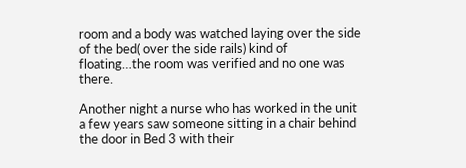room and a body was watched laying over the side of the bed( over the side rails) kind of floating…the room was verified and no one was there.

Another night a nurse who has worked in the unit a few years saw someone sitting in a chair behind the door in Bed 3 with their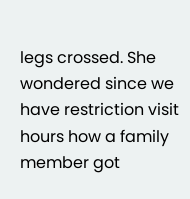legs crossed. She wondered since we have restriction visit hours how a family member got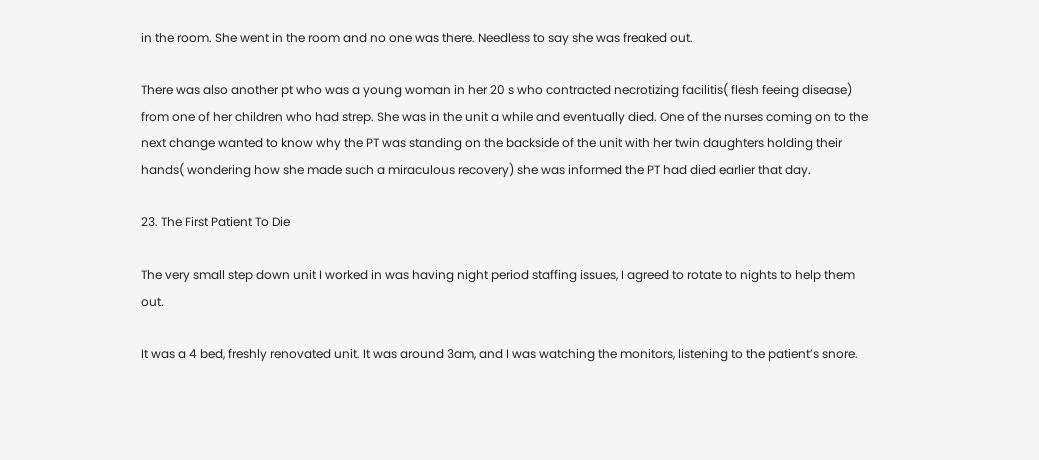in the room. She went in the room and no one was there. Needless to say she was freaked out.

There was also another pt who was a young woman in her 20 s who contracted necrotizing facilitis( flesh feeing disease) from one of her children who had strep. She was in the unit a while and eventually died. One of the nurses coming on to the next change wanted to know why the PT was standing on the backside of the unit with her twin daughters holding their hands( wondering how she made such a miraculous recovery) she was informed the PT had died earlier that day.

23. The First Patient To Die

The very small step down unit I worked in was having night period staffing issues, I agreed to rotate to nights to help them out.

It was a 4 bed, freshly renovated unit. It was around 3am, and I was watching the monitors, listening to the patient’s snore.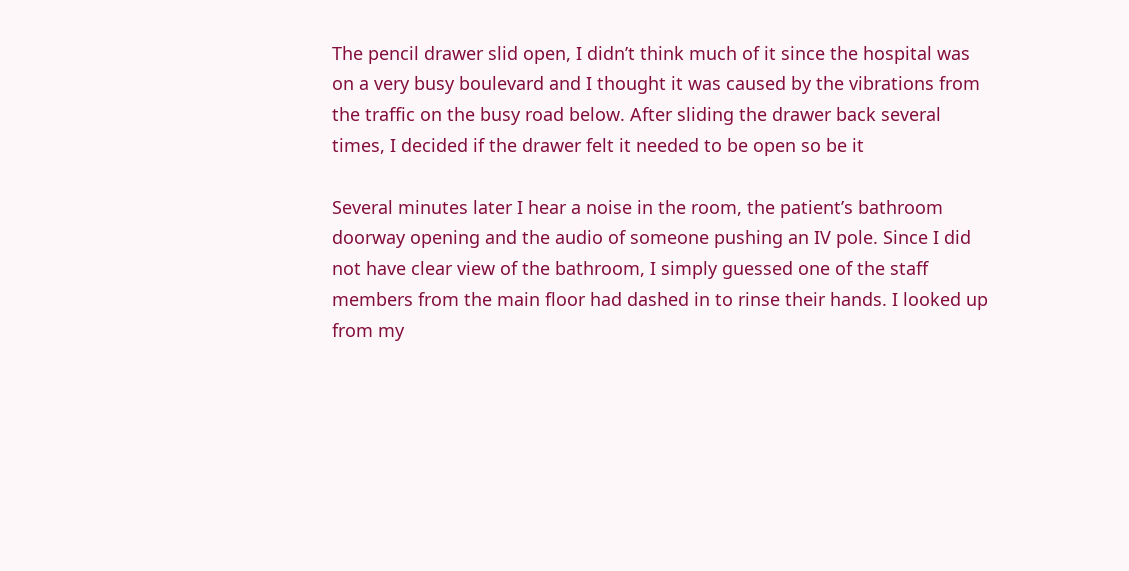The pencil drawer slid open, I didn’t think much of it since the hospital was on a very busy boulevard and I thought it was caused by the vibrations from the traffic on the busy road below. After sliding the drawer back several times, I decided if the drawer felt it needed to be open so be it

Several minutes later I hear a noise in the room, the patient’s bathroom doorway opening and the audio of someone pushing an IV pole. Since I did not have clear view of the bathroom, I simply guessed one of the staff members from the main floor had dashed in to rinse their hands. I looked up from my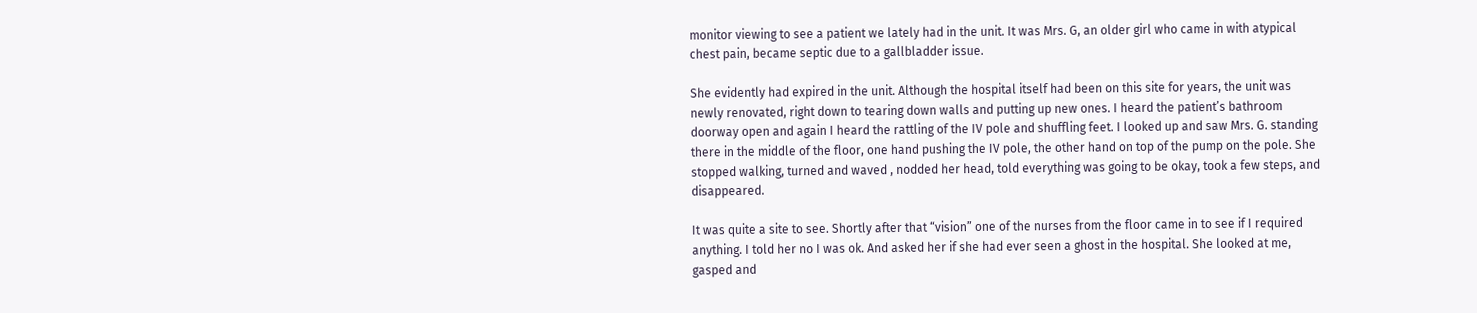monitor viewing to see a patient we lately had in the unit. It was Mrs. G, an older girl who came in with atypical chest pain, became septic due to a gallbladder issue.

She evidently had expired in the unit. Although the hospital itself had been on this site for years, the unit was newly renovated, right down to tearing down walls and putting up new ones. I heard the patient’s bathroom doorway open and again I heard the rattling of the IV pole and shuffling feet. I looked up and saw Mrs. G. standing there in the middle of the floor, one hand pushing the IV pole, the other hand on top of the pump on the pole. She stopped walking, turned and waved , nodded her head, told everything was going to be okay, took a few steps, and disappeared.

It was quite a site to see. Shortly after that “vision” one of the nurses from the floor came in to see if I required anything. I told her no I was ok. And asked her if she had ever seen a ghost in the hospital. She looked at me, gasped and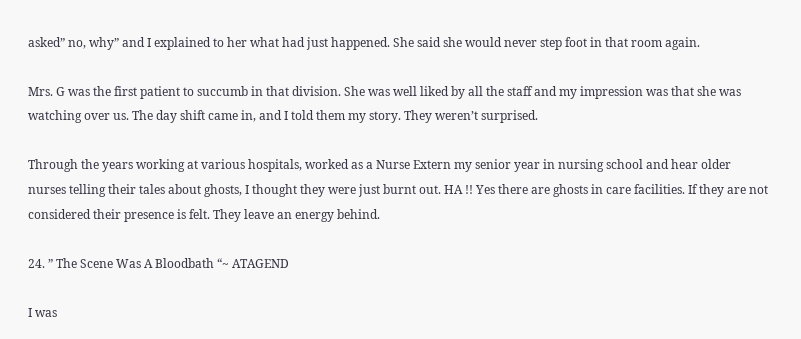asked” no, why” and I explained to her what had just happened. She said she would never step foot in that room again.

Mrs. G was the first patient to succumb in that division. She was well liked by all the staff and my impression was that she was watching over us. The day shift came in, and I told them my story. They weren’t surprised.

Through the years working at various hospitals, worked as a Nurse Extern my senior year in nursing school and hear older nurses telling their tales about ghosts, I thought they were just burnt out. HA !! Yes there are ghosts in care facilities. If they are not considered their presence is felt. They leave an energy behind.

24. ” The Scene Was A Bloodbath “~ ATAGEND

I was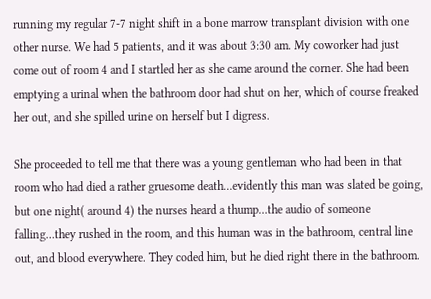running my regular 7-7 night shift in a bone marrow transplant division with one other nurse. We had 5 patients, and it was about 3:30 am. My coworker had just come out of room 4 and I startled her as she came around the corner. She had been emptying a urinal when the bathroom door had shut on her, which of course freaked her out, and she spilled urine on herself but I digress.

She proceeded to tell me that there was a young gentleman who had been in that room who had died a rather gruesome death…evidently this man was slated be going, but one night( around 4) the nurses heard a thump…the audio of someone falling…they rushed in the room, and this human was in the bathroom, central line out, and blood everywhere. They coded him, but he died right there in the bathroom.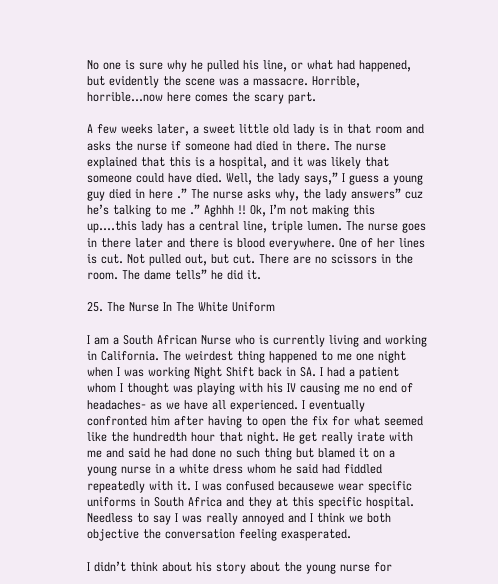No one is sure why he pulled his line, or what had happened, but evidently the scene was a massacre. Horrible, horrible…now here comes the scary part.

A few weeks later, a sweet little old lady is in that room and asks the nurse if someone had died in there. The nurse explained that this is a hospital, and it was likely that someone could have died. Well, the lady says,” I guess a young guy died in here .” The nurse asks why, the lady answers” cuz he’s talking to me .” Aghhh !! Ok, I’m not making this up….this lady has a central line, triple lumen. The nurse goes in there later and there is blood everywhere. One of her lines is cut. Not pulled out, but cut. There are no scissors in the room. The dame tells” he did it.

25. The Nurse In The White Uniform

I am a South African Nurse who is currently living and working in California. The weirdest thing happened to me one night when I was working Night Shift back in SA. I had a patient whom I thought was playing with his IV causing me no end of headaches- as we have all experienced. I eventually confronted him after having to open the fix for what seemed like the hundredth hour that night. He get really irate with me and said he had done no such thing but blamed it on a young nurse in a white dress whom he said had fiddled repeatedly with it. I was confused becausewe wear specific uniforms in South Africa and they at this specific hospital. Needless to say I was really annoyed and I think we both objective the conversation feeling exasperated.

I didn’t think about his story about the young nurse for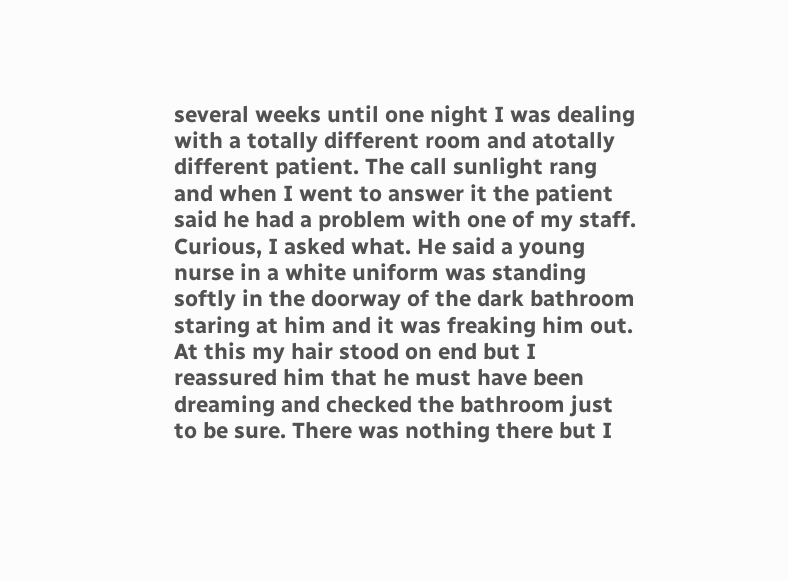several weeks until one night I was dealing with a totally different room and atotally different patient. The call sunlight rang and when I went to answer it the patient said he had a problem with one of my staff. Curious, I asked what. He said a young nurse in a white uniform was standing softly in the doorway of the dark bathroom staring at him and it was freaking him out. At this my hair stood on end but I reassured him that he must have been dreaming and checked the bathroom just to be sure. There was nothing there but I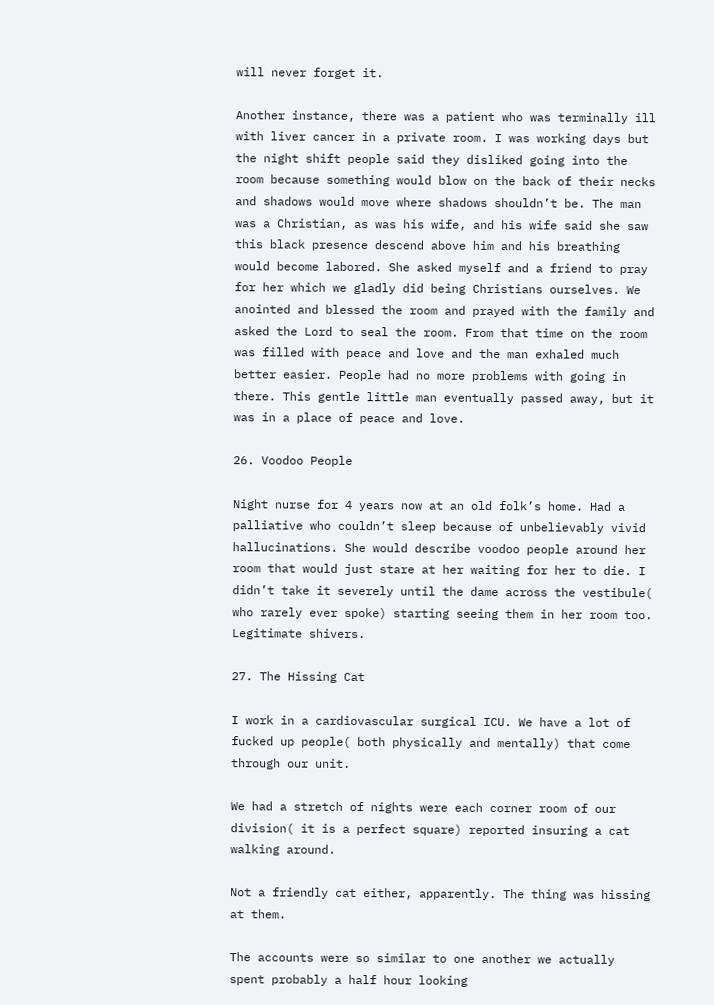will never forget it.

Another instance, there was a patient who was terminally ill with liver cancer in a private room. I was working days but the night shift people said they disliked going into the room because something would blow on the back of their necks and shadows would move where shadows shouldn’t be. The man was a Christian, as was his wife, and his wife said she saw this black presence descend above him and his breathing would become labored. She asked myself and a friend to pray for her which we gladly did being Christians ourselves. We anointed and blessed the room and prayed with the family and asked the Lord to seal the room. From that time on the room was filled with peace and love and the man exhaled much better easier. People had no more problems with going in there. This gentle little man eventually passed away, but it was in a place of peace and love.

26. Voodoo People

Night nurse for 4 years now at an old folk’s home. Had a palliative who couldn’t sleep because of unbelievably vivid hallucinations. She would describe voodoo people around her room that would just stare at her waiting for her to die. I didn’t take it severely until the dame across the vestibule( who rarely ever spoke) starting seeing them in her room too. Legitimate shivers.

27. The Hissing Cat

I work in a cardiovascular surgical ICU. We have a lot of fucked up people( both physically and mentally) that come through our unit.

We had a stretch of nights were each corner room of our division( it is a perfect square) reported insuring a cat walking around.

Not a friendly cat either, apparently. The thing was hissing at them.

The accounts were so similar to one another we actually spent probably a half hour looking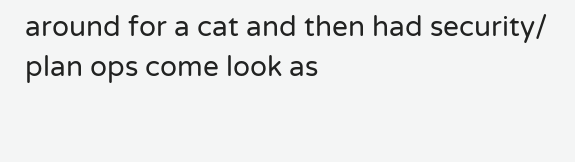around for a cat and then had security/ plan ops come look as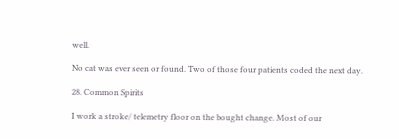well.

No cat was ever seen or found. Two of those four patients coded the next day.

28. Common Spirits

I work a stroke/ telemetry floor on the bought change. Most of our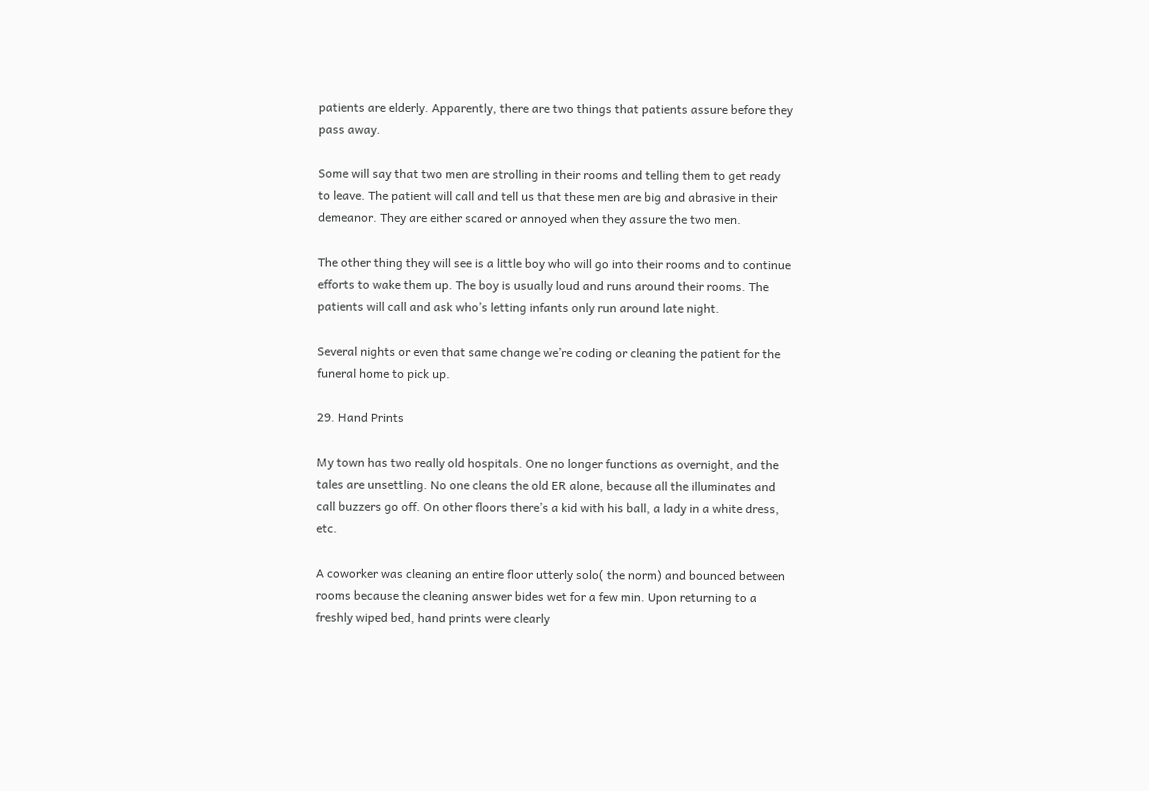patients are elderly. Apparently, there are two things that patients assure before they pass away.

Some will say that two men are strolling in their rooms and telling them to get ready to leave. The patient will call and tell us that these men are big and abrasive in their demeanor. They are either scared or annoyed when they assure the two men.

The other thing they will see is a little boy who will go into their rooms and to continue efforts to wake them up. The boy is usually loud and runs around their rooms. The patients will call and ask who’s letting infants only run around late night.

Several nights or even that same change we’re coding or cleaning the patient for the funeral home to pick up.

29. Hand Prints

My town has two really old hospitals. One no longer functions as overnight, and the tales are unsettling. No one cleans the old ER alone, because all the illuminates and call buzzers go off. On other floors there’s a kid with his ball, a lady in a white dress, etc.

A coworker was cleaning an entire floor utterly solo( the norm) and bounced between rooms because the cleaning answer bides wet for a few min. Upon returning to a freshly wiped bed, hand prints were clearly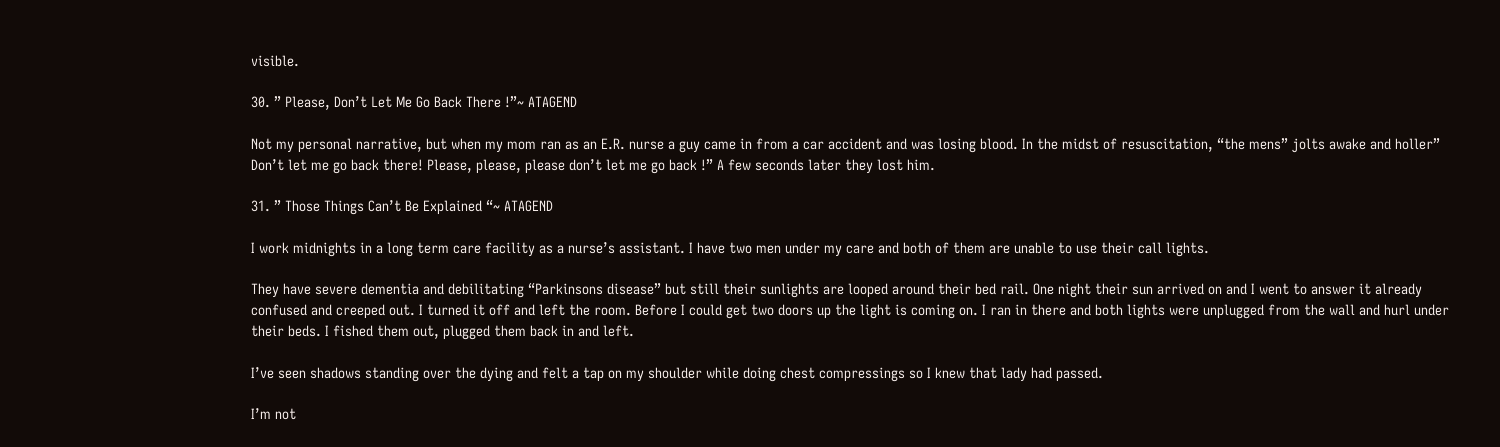visible.

30. ” Please, Don’t Let Me Go Back There !”~ ATAGEND

Not my personal narrative, but when my mom ran as an E.R. nurse a guy came in from a car accident and was losing blood. In the midst of resuscitation, “the mens” jolts awake and holler” Don’t let me go back there! Please, please, please don’t let me go back !” A few seconds later they lost him.

31. ” Those Things Can’t Be Explained “~ ATAGEND

I work midnights in a long term care facility as a nurse’s assistant. I have two men under my care and both of them are unable to use their call lights.

They have severe dementia and debilitating “Parkinsons disease” but still their sunlights are looped around their bed rail. One night their sun arrived on and I went to answer it already confused and creeped out. I turned it off and left the room. Before I could get two doors up the light is coming on. I ran in there and both lights were unplugged from the wall and hurl under their beds. I fished them out, plugged them back in and left.

I’ve seen shadows standing over the dying and felt a tap on my shoulder while doing chest compressings so I knew that lady had passed.

I’m not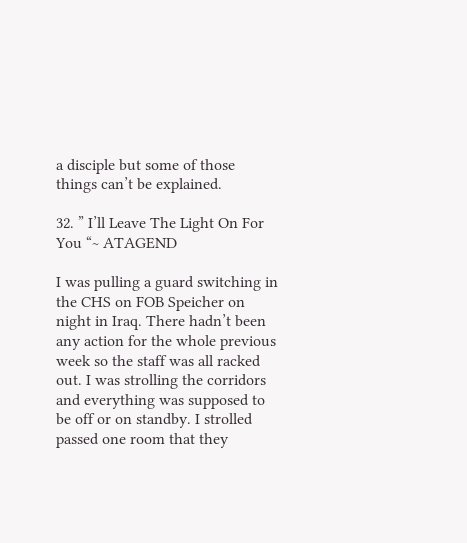a disciple but some of those things can’t be explained.

32. ” I’ll Leave The Light On For You “~ ATAGEND

I was pulling a guard switching in the CHS on FOB Speicher on night in Iraq. There hadn’t been any action for the whole previous week so the staff was all racked out. I was strolling the corridors and everything was supposed to be off or on standby. I strolled passed one room that they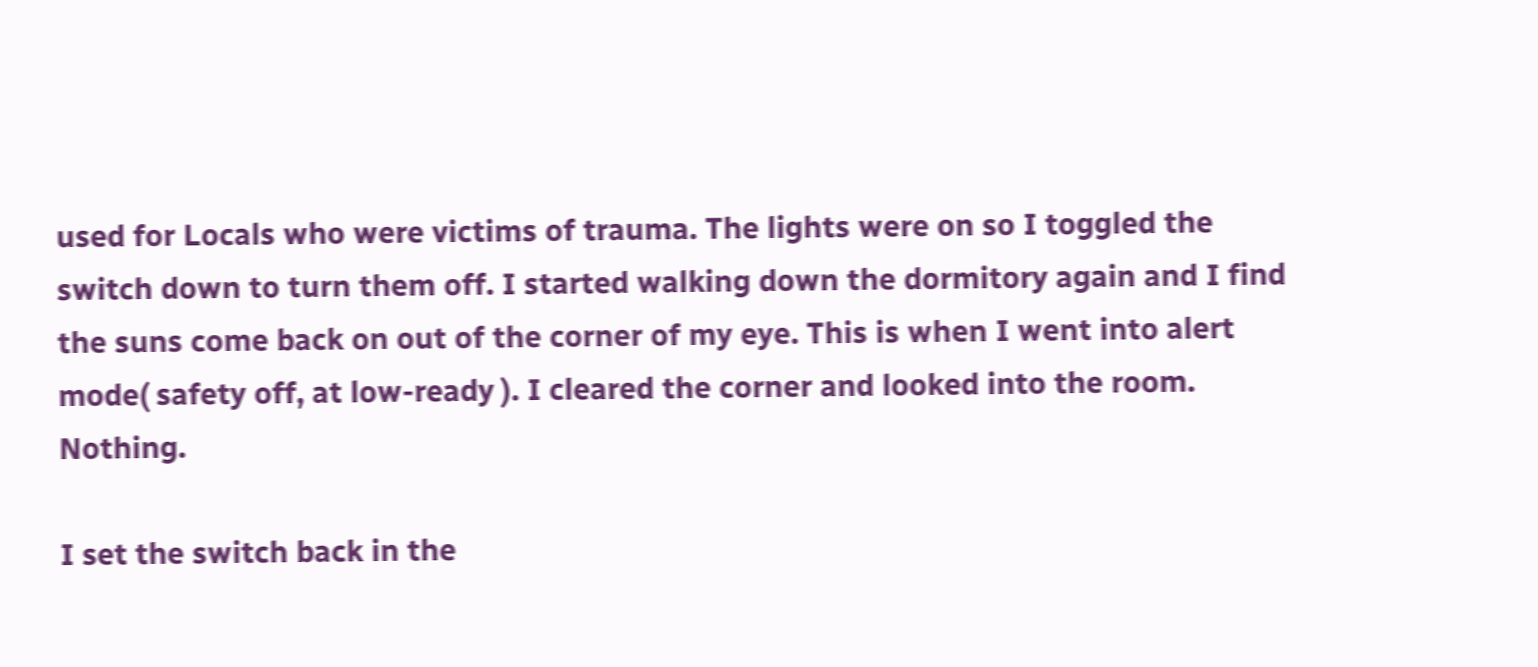used for Locals who were victims of trauma. The lights were on so I toggled the switch down to turn them off. I started walking down the dormitory again and I find the suns come back on out of the corner of my eye. This is when I went into alert mode( safety off, at low-ready ). I cleared the corner and looked into the room. Nothing.

I set the switch back in the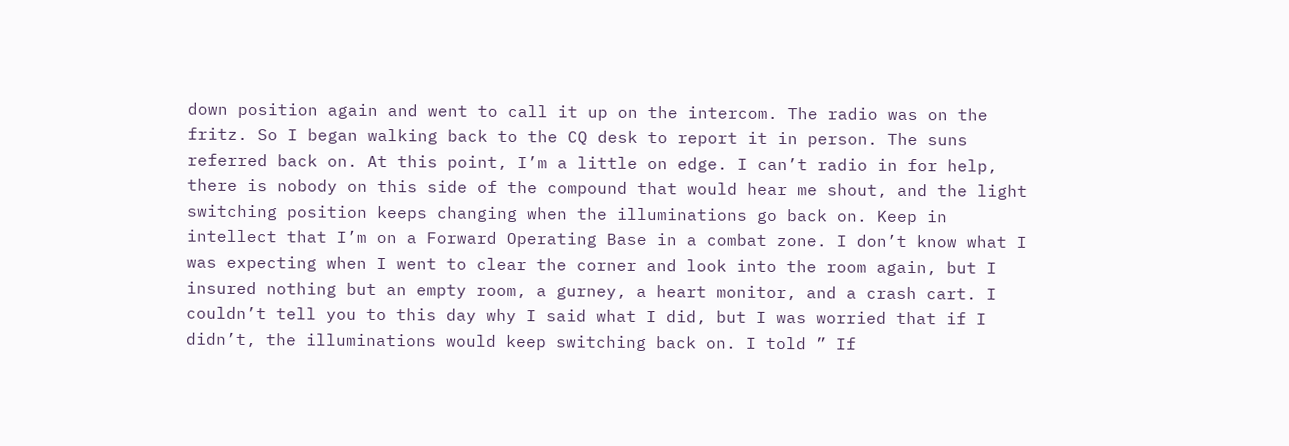down position again and went to call it up on the intercom. The radio was on the fritz. So I began walking back to the CQ desk to report it in person. The suns referred back on. At this point, I’m a little on edge. I can’t radio in for help, there is nobody on this side of the compound that would hear me shout, and the light switching position keeps changing when the illuminations go back on. Keep in intellect that I’m on a Forward Operating Base in a combat zone. I don’t know what I was expecting when I went to clear the corner and look into the room again, but I insured nothing but an empty room, a gurney, a heart monitor, and a crash cart. I couldn’t tell you to this day why I said what I did, but I was worried that if I didn’t, the illuminations would keep switching back on. I told ” If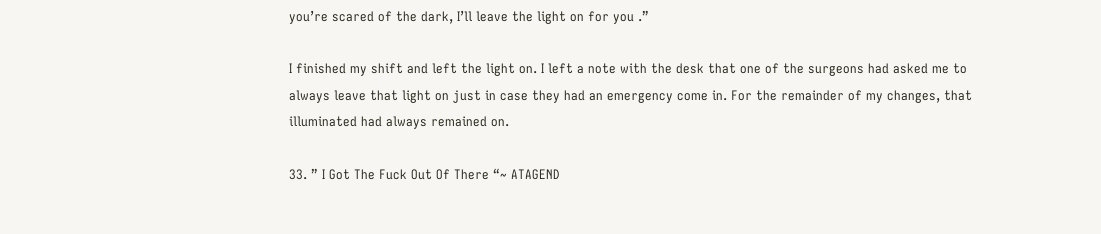you’re scared of the dark, I’ll leave the light on for you .”

I finished my shift and left the light on. I left a note with the desk that one of the surgeons had asked me to always leave that light on just in case they had an emergency come in. For the remainder of my changes, that illuminated had always remained on.

33. ” I Got The Fuck Out Of There “~ ATAGEND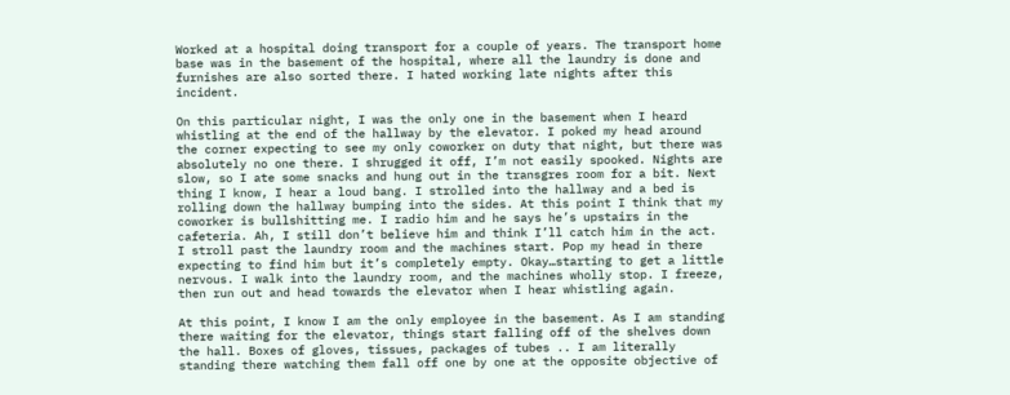Worked at a hospital doing transport for a couple of years. The transport home base was in the basement of the hospital, where all the laundry is done and furnishes are also sorted there. I hated working late nights after this incident.

On this particular night, I was the only one in the basement when I heard whistling at the end of the hallway by the elevator. I poked my head around the corner expecting to see my only coworker on duty that night, but there was absolutely no one there. I shrugged it off, I’m not easily spooked. Nights are slow, so I ate some snacks and hung out in the transgres room for a bit. Next thing I know, I hear a loud bang. I strolled into the hallway and a bed is rolling down the hallway bumping into the sides. At this point I think that my coworker is bullshitting me. I radio him and he says he’s upstairs in the cafeteria. Ah, I still don’t believe him and think I’ll catch him in the act. I stroll past the laundry room and the machines start. Pop my head in there expecting to find him but it’s completely empty. Okay…starting to get a little nervous. I walk into the laundry room, and the machines wholly stop. I freeze, then run out and head towards the elevator when I hear whistling again.

At this point, I know I am the only employee in the basement. As I am standing there waiting for the elevator, things start falling off of the shelves down the hall. Boxes of gloves, tissues, packages of tubes .. I am literally standing there watching them fall off one by one at the opposite objective of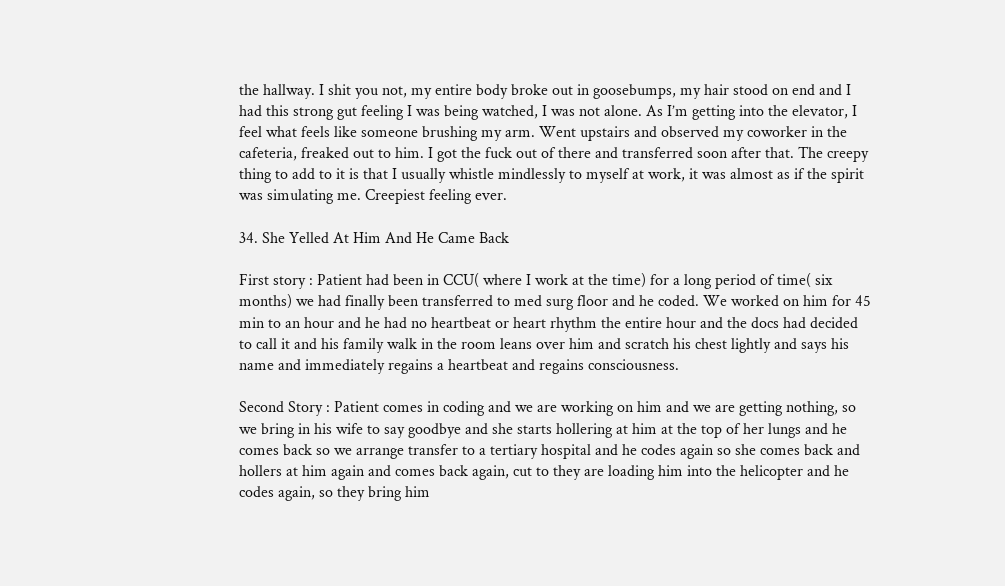the hallway. I shit you not, my entire body broke out in goosebumps, my hair stood on end and I had this strong gut feeling I was being watched, I was not alone. As I’m getting into the elevator, I feel what feels like someone brushing my arm. Went upstairs and observed my coworker in the cafeteria, freaked out to him. I got the fuck out of there and transferred soon after that. The creepy thing to add to it is that I usually whistle mindlessly to myself at work, it was almost as if the spirit was simulating me. Creepiest feeling ever.

34. She Yelled At Him And He Came Back

First story : Patient had been in CCU( where I work at the time) for a long period of time( six months) we had finally been transferred to med surg floor and he coded. We worked on him for 45 min to an hour and he had no heartbeat or heart rhythm the entire hour and the docs had decided to call it and his family walk in the room leans over him and scratch his chest lightly and says his name and immediately regains a heartbeat and regains consciousness.

Second Story : Patient comes in coding and we are working on him and we are getting nothing, so we bring in his wife to say goodbye and she starts hollering at him at the top of her lungs and he comes back so we arrange transfer to a tertiary hospital and he codes again so she comes back and hollers at him again and comes back again, cut to they are loading him into the helicopter and he codes again, so they bring him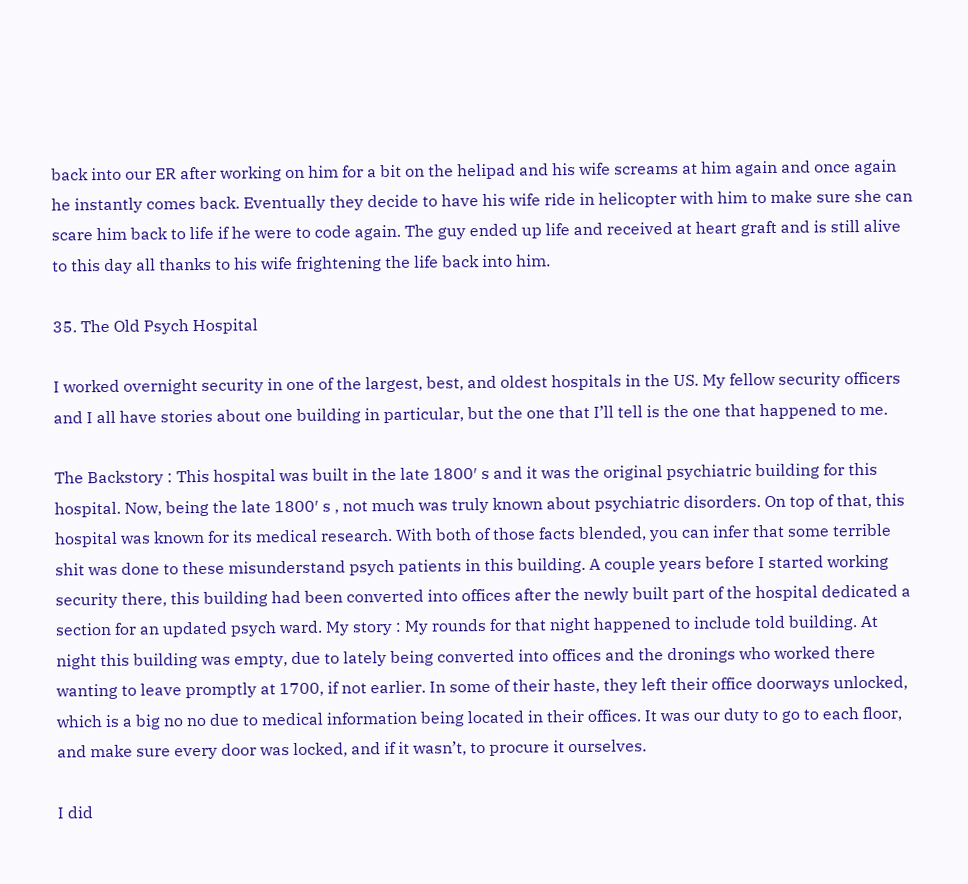back into our ER after working on him for a bit on the helipad and his wife screams at him again and once again he instantly comes back. Eventually they decide to have his wife ride in helicopter with him to make sure she can scare him back to life if he were to code again. The guy ended up life and received at heart graft and is still alive to this day all thanks to his wife frightening the life back into him.

35. The Old Psych Hospital

I worked overnight security in one of the largest, best, and oldest hospitals in the US. My fellow security officers and I all have stories about one building in particular, but the one that I’ll tell is the one that happened to me.

The Backstory : This hospital was built in the late 1800′ s and it was the original psychiatric building for this hospital. Now, being the late 1800′ s , not much was truly known about psychiatric disorders. On top of that, this hospital was known for its medical research. With both of those facts blended, you can infer that some terrible shit was done to these misunderstand psych patients in this building. A couple years before I started working security there, this building had been converted into offices after the newly built part of the hospital dedicated a section for an updated psych ward. My story : My rounds for that night happened to include told building. At night this building was empty, due to lately being converted into offices and the dronings who worked there wanting to leave promptly at 1700, if not earlier. In some of their haste, they left their office doorways unlocked, which is a big no no due to medical information being located in their offices. It was our duty to go to each floor, and make sure every door was locked, and if it wasn’t, to procure it ourselves.

I did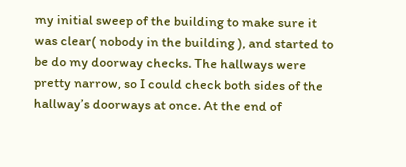my initial sweep of the building to make sure it was clear( nobody in the building ), and started to be do my doorway checks. The hallways were pretty narrow, so I could check both sides of the hallway’s doorways at once. At the end of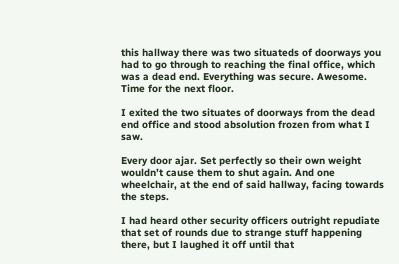this hallway there was two situateds of doorways you had to go through to reaching the final office, which was a dead end. Everything was secure. Awesome. Time for the next floor.

I exited the two situates of doorways from the dead end office and stood absolution frozen from what I saw.

Every door ajar. Set perfectly so their own weight wouldn’t cause them to shut again. And one wheelchair, at the end of said hallway, facing towards the steps.

I had heard other security officers outright repudiate that set of rounds due to strange stuff happening there, but I laughed it off until that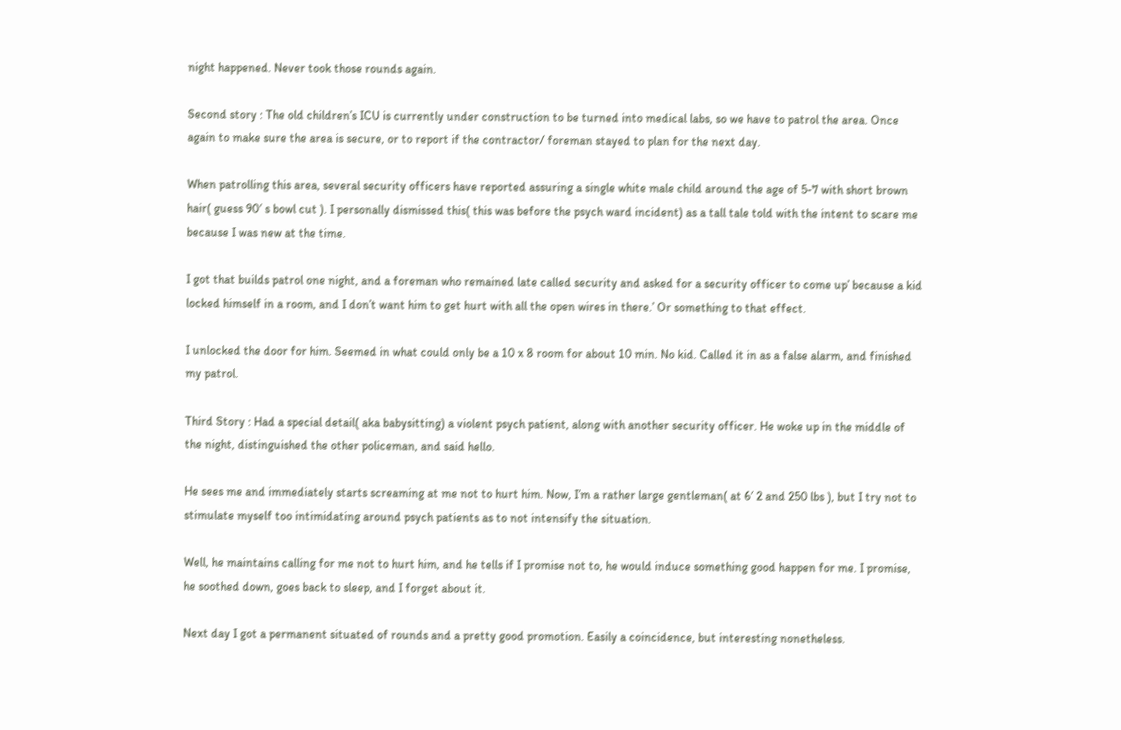night happened. Never took those rounds again.

Second story : The old children’s ICU is currently under construction to be turned into medical labs, so we have to patrol the area. Once again to make sure the area is secure, or to report if the contractor/ foreman stayed to plan for the next day.

When patrolling this area, several security officers have reported assuring a single white male child around the age of 5-7 with short brown hair( guess 90′ s bowl cut ). I personally dismissed this( this was before the psych ward incident) as a tall tale told with the intent to scare me because I was new at the time.

I got that builds patrol one night, and a foreman who remained late called security and asked for a security officer to come up’ because a kid locked himself in a room, and I don’t want him to get hurt with all the open wires in there.’ Or something to that effect.

I unlocked the door for him. Seemed in what could only be a 10 x 8 room for about 10 min. No kid. Called it in as a false alarm, and finished my patrol.

Third Story : Had a special detail( aka babysitting) a violent psych patient, along with another security officer. He woke up in the middle of the night, distinguished the other policeman, and said hello.

He sees me and immediately starts screaming at me not to hurt him. Now, I’m a rather large gentleman( at 6′ 2 and 250 lbs ), but I try not to stimulate myself too intimidating around psych patients as to not intensify the situation.

Well, he maintains calling for me not to hurt him, and he tells if I promise not to, he would induce something good happen for me. I promise, he soothed down, goes back to sleep, and I forget about it.

Next day I got a permanent situated of rounds and a pretty good promotion. Easily a coincidence, but interesting nonetheless.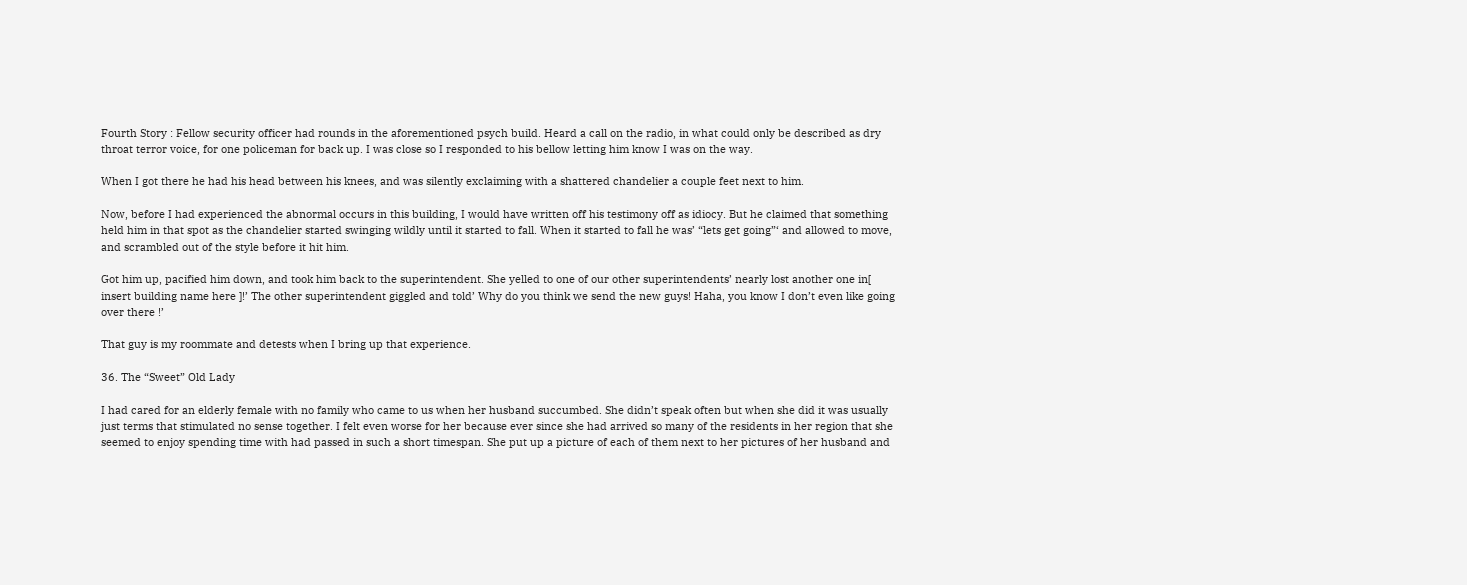Fourth Story : Fellow security officer had rounds in the aforementioned psych build. Heard a call on the radio, in what could only be described as dry throat terror voice, for one policeman for back up. I was close so I responded to his bellow letting him know I was on the way.

When I got there he had his head between his knees, and was silently exclaiming with a shattered chandelier a couple feet next to him.

Now, before I had experienced the abnormal occurs in this building, I would have written off his testimony off as idiocy. But he claimed that something held him in that spot as the chandelier started swinging wildly until it started to fall. When it started to fall he was’ “lets get going”‘ and allowed to move, and scrambled out of the style before it hit him.

Got him up, pacified him down, and took him back to the superintendent. She yelled to one of our other superintendents’ nearly lost another one in[ insert building name here ]!’ The other superintendent giggled and told’ Why do you think we send the new guys! Haha, you know I don’t even like going over there !’

That guy is my roommate and detests when I bring up that experience.

36. The “Sweet” Old Lady

I had cared for an elderly female with no family who came to us when her husband succumbed. She didn’t speak often but when she did it was usually just terms that stimulated no sense together. I felt even worse for her because ever since she had arrived so many of the residents in her region that she seemed to enjoy spending time with had passed in such a short timespan. She put up a picture of each of them next to her pictures of her husband and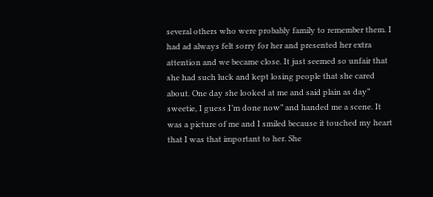several others who were probably family to remember them. I had ad always felt sorry for her and presented her extra attention and we became close. It just seemed so unfair that she had such luck and kept losing people that she cared about. One day she looked at me and said plain as day” sweetie, I guess I’m done now” and handed me a scene. It was a picture of me and I smiled because it touched my heart that I was that important to her. She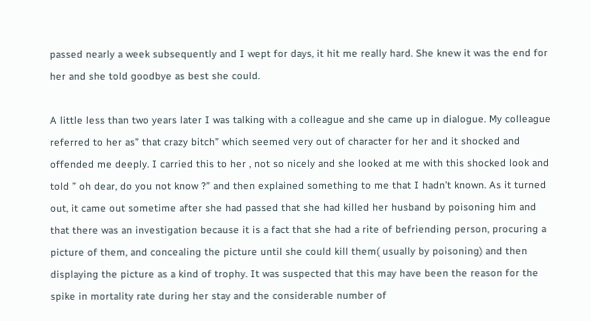passed nearly a week subsequently and I wept for days, it hit me really hard. She knew it was the end for her and she told goodbye as best she could.

A little less than two years later I was talking with a colleague and she came up in dialogue. My colleague referred to her as” that crazy bitch” which seemed very out of character for her and it shocked and offended me deeply. I carried this to her , not so nicely and she looked at me with this shocked look and told ” oh dear, do you not know ?” and then explained something to me that I hadn’t known. As it turned out, it came out sometime after she had passed that she had killed her husband by poisoning him and that there was an investigation because it is a fact that she had a rite of befriending person, procuring a picture of them, and concealing the picture until she could kill them( usually by poisoning) and then displaying the picture as a kind of trophy. It was suspected that this may have been the reason for the spike in mortality rate during her stay and the considerable number of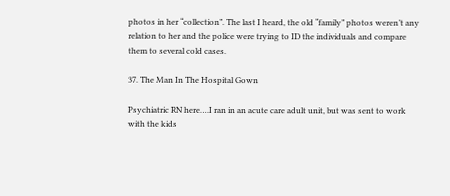photos in her “collection”. The last I heard, the old “family” photos weren’t any relation to her and the police were trying to ID the individuals and compare them to several cold cases.

37. The Man In The Hospital Gown

Psychiatric RN here….I ran in an acute care adult unit, but was sent to work with the kids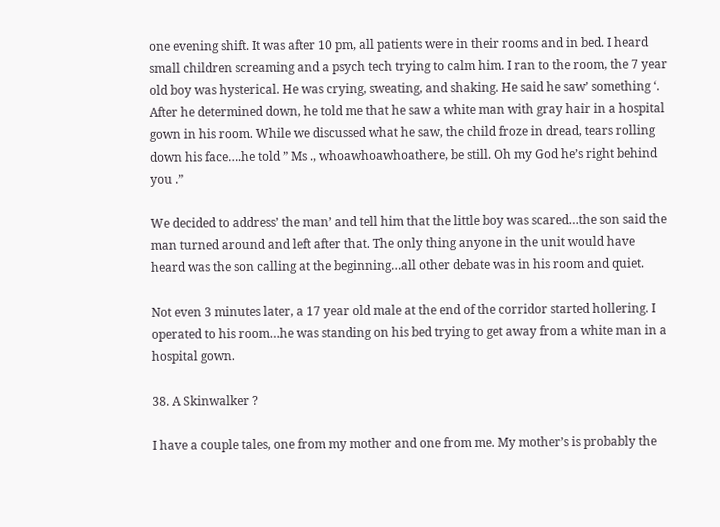one evening shift. It was after 10 pm, all patients were in their rooms and in bed. I heard small children screaming and a psych tech trying to calm him. I ran to the room, the 7 year old boy was hysterical. He was crying, sweating, and shaking. He said he saw’ something ‘. After he determined down, he told me that he saw a white man with gray hair in a hospital gown in his room. While we discussed what he saw, the child froze in dread, tears rolling down his face….he told ” Ms ., whoawhoawhoathere, be still. Oh my God he’s right behind you .”

We decided to address’ the man’ and tell him that the little boy was scared…the son said the man turned around and left after that. The only thing anyone in the unit would have heard was the son calling at the beginning…all other debate was in his room and quiet.

Not even 3 minutes later, a 17 year old male at the end of the corridor started hollering. I operated to his room…he was standing on his bed trying to get away from a white man in a hospital gown.

38. A Skinwalker ?

I have a couple tales, one from my mother and one from me. My mother’s is probably the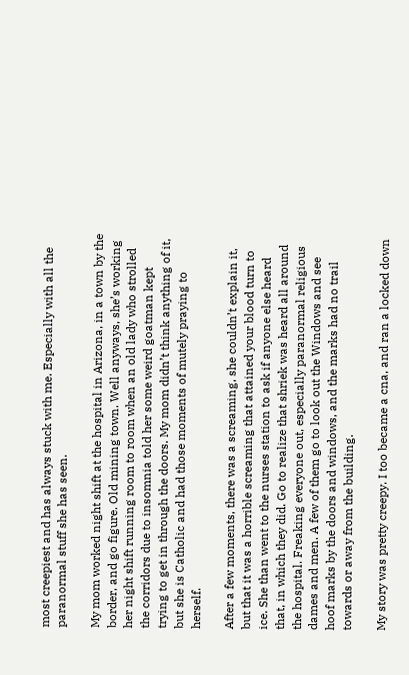most creepiest and has always stuck with me. Especially with all the paranormal stuff she has seen.

My mom worked night shift at the hospital in Arizona, in a town by the border, and go figure. Old mining town. Well anyways, she’s working her night shift running room to room when an old lady who strolled the corridors due to insomnia told her some weird goatman kept trying to get in through the doors. My mom didn’t think anything of it, but she is Catholic and had those moments of mutely praying to herself.

After a few moments, there was a screaming, she couldn’t explain it, but that it was a horrible screaming that attained your blood turn to ice. She than went to the nurses station to ask if anyone else heard that, in which they did. Go to realize that shriek was heard all around the hospital. Freaking everyone out, especially paranormal religious dames and men. A few of them go to look out the Windows and see hoof marks by the doors and windows, and the marks had no trail towards or away from the building.

My story was pretty creepy. I too became a cna, and ran a locked down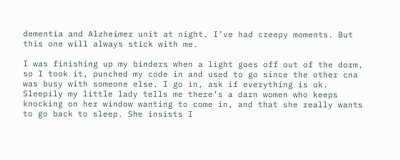dementia and Alzheimer unit at night. I’ve had creepy moments. But this one will always stick with me.

I was finishing up my binders when a light goes off out of the dorm, so I took it, punched my code in and used to go since the other cna was busy with someone else. I go in, ask if everything is ok. Sleepily my little lady tells me there’s a darn women who keeps knocking on her window wanting to come in, and that she really wants to go back to sleep. She insists I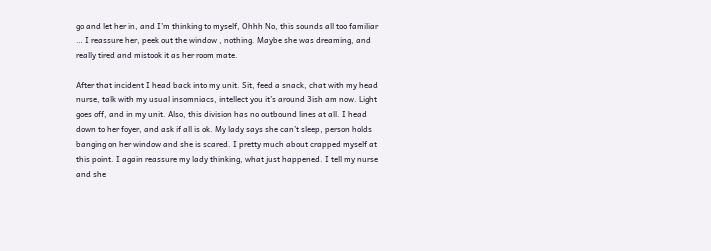go and let her in, and I’m thinking to myself, Ohhh No, this sounds all too familiar … I reassure her, peek out the window , nothing. Maybe she was dreaming, and really tired and mistook it as her room mate.

After that incident I head back into my unit. Sit, feed a snack, chat with my head nurse, talk with my usual insomniacs, intellect you it’s around 3ish am now. Light goes off, and in my unit. Also, this division has no outbound lines at all. I head down to her foyer, and ask if all is ok. My lady says she can’t sleep, person holds banging on her window and she is scared. I pretty much about crapped myself at this point. I again reassure my lady thinking, what just happened. I tell my nurse and she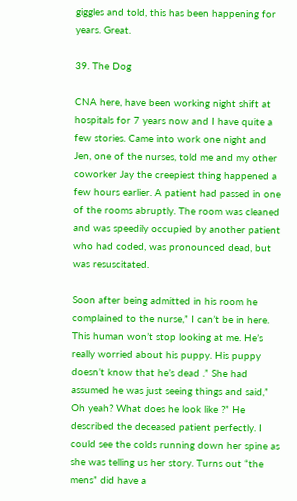giggles and told, this has been happening for years. Great.

39. The Dog

CNA here, have been working night shift at hospitals for 7 years now and I have quite a few stories. Came into work one night and Jen, one of the nurses, told me and my other coworker Jay the creepiest thing happened a few hours earlier. A patient had passed in one of the rooms abruptly. The room was cleaned and was speedily occupied by another patient who had coded, was pronounced dead, but was resuscitated.

Soon after being admitted in his room he complained to the nurse,” I can’t be in here. This human won’t stop looking at me. He’s really worried about his puppy. His puppy doesn’t know that he’s dead .” She had assumed he was just seeing things and said,” Oh yeah? What does he look like ?” He described the deceased patient perfectly. I could see the colds running down her spine as she was telling us her story. Turns out “the mens” did have a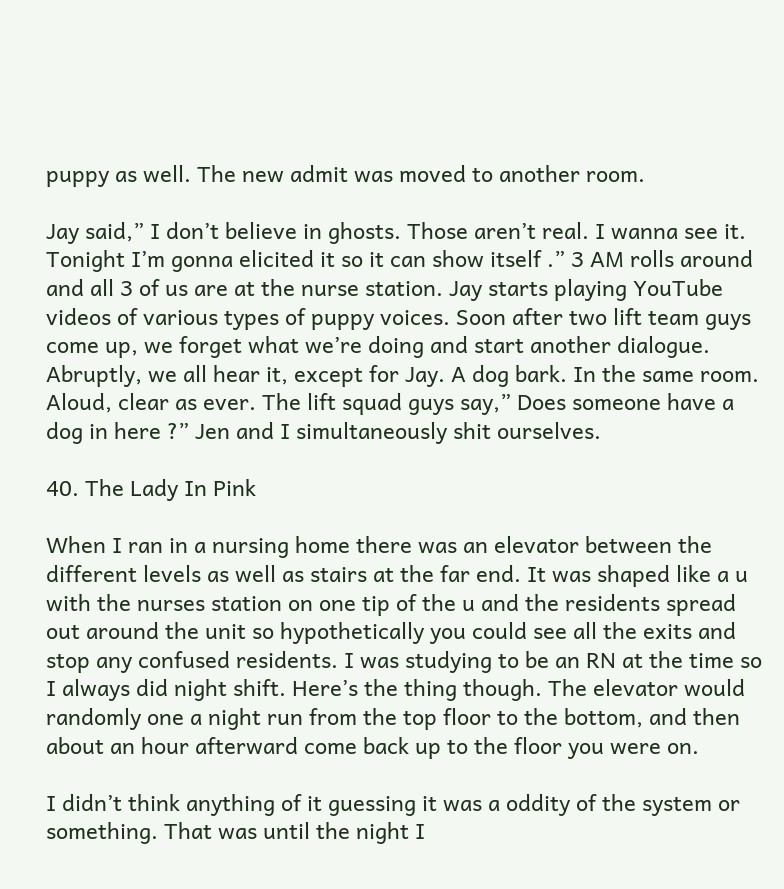puppy as well. The new admit was moved to another room.

Jay said,” I don’t believe in ghosts. Those aren’t real. I wanna see it. Tonight I’m gonna elicited it so it can show itself .” 3 AM rolls around and all 3 of us are at the nurse station. Jay starts playing YouTube videos of various types of puppy voices. Soon after two lift team guys come up, we forget what we’re doing and start another dialogue. Abruptly, we all hear it, except for Jay. A dog bark. In the same room. Aloud, clear as ever. The lift squad guys say,” Does someone have a dog in here ?” Jen and I simultaneously shit ourselves.

40. The Lady In Pink

When I ran in a nursing home there was an elevator between the different levels as well as stairs at the far end. It was shaped like a u with the nurses station on one tip of the u and the residents spread out around the unit so hypothetically you could see all the exits and stop any confused residents. I was studying to be an RN at the time so I always did night shift. Here’s the thing though. The elevator would randomly one a night run from the top floor to the bottom, and then about an hour afterward come back up to the floor you were on.

I didn’t think anything of it guessing it was a oddity of the system or something. That was until the night I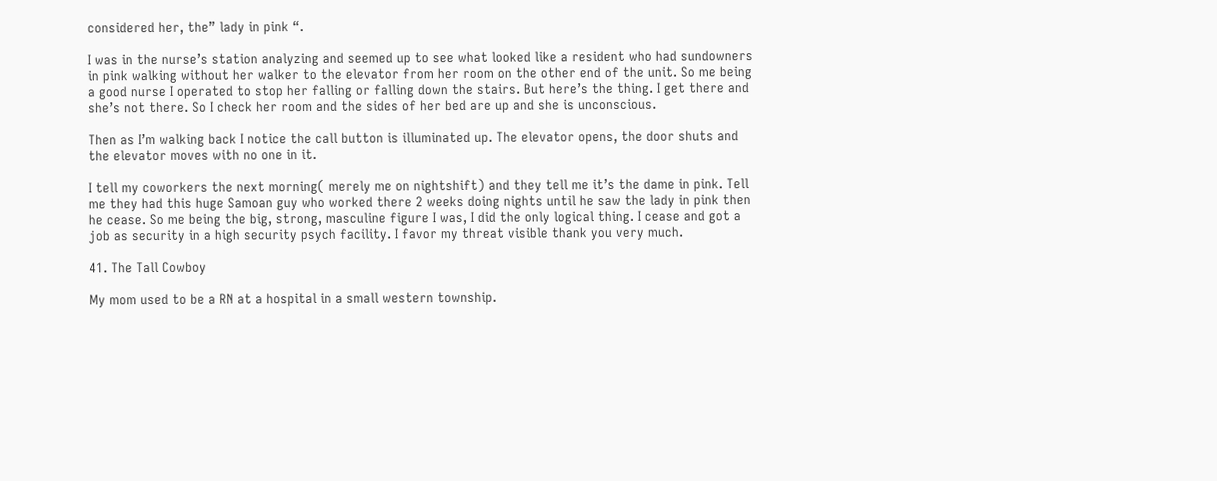considered her, the” lady in pink “.

I was in the nurse’s station analyzing and seemed up to see what looked like a resident who had sundowners in pink walking without her walker to the elevator from her room on the other end of the unit. So me being a good nurse I operated to stop her falling or falling down the stairs. But here’s the thing. I get there and she’s not there. So I check her room and the sides of her bed are up and she is unconscious.

Then as I’m walking back I notice the call button is illuminated up. The elevator opens, the door shuts and the elevator moves with no one in it.

I tell my coworkers the next morning( merely me on nightshift) and they tell me it’s the dame in pink. Tell me they had this huge Samoan guy who worked there 2 weeks doing nights until he saw the lady in pink then he cease. So me being the big, strong, masculine figure I was, I did the only logical thing. I cease and got a job as security in a high security psych facility. I favor my threat visible thank you very much.

41. The Tall Cowboy

My mom used to be a RN at a hospital in a small western township.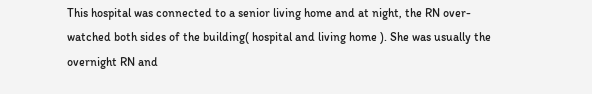This hospital was connected to a senior living home and at night, the RN over-watched both sides of the building( hospital and living home ). She was usually the overnight RN and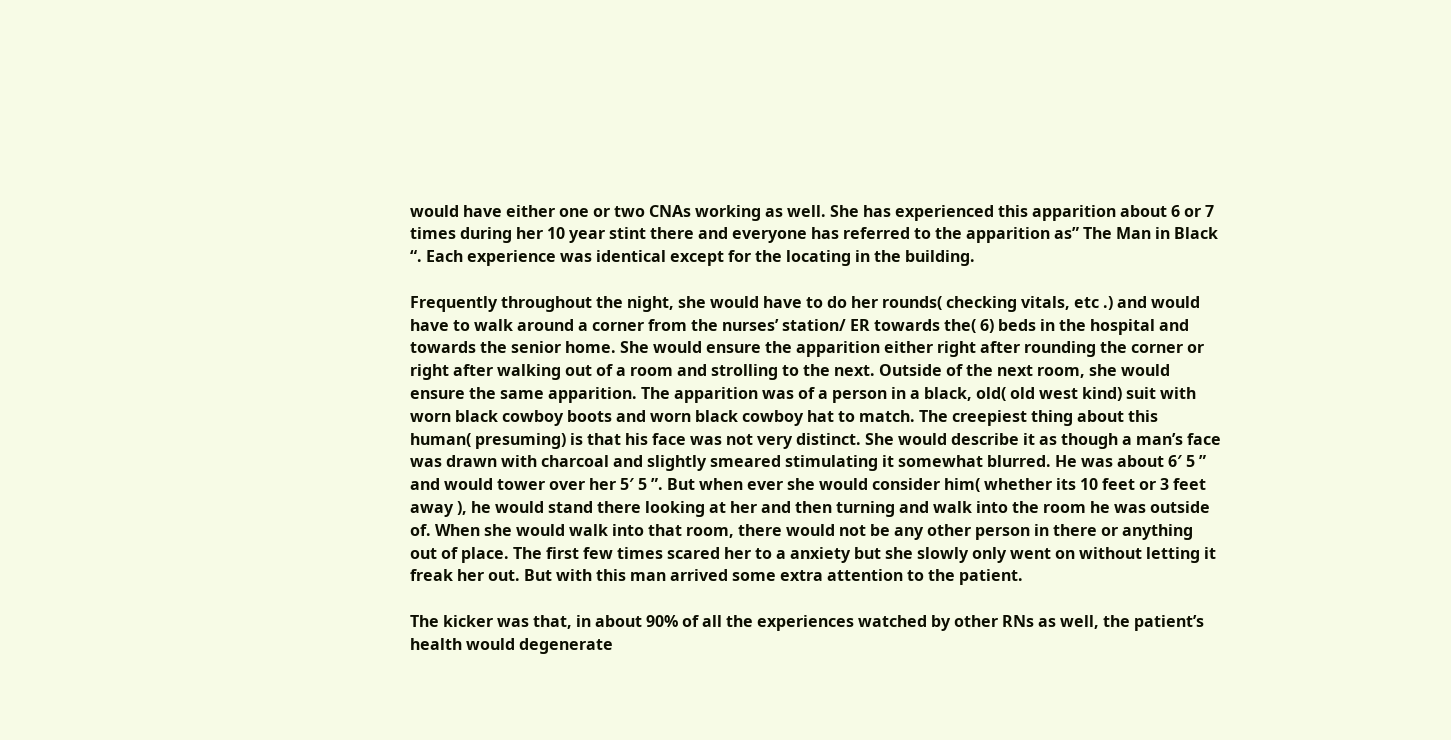would have either one or two CNAs working as well. She has experienced this apparition about 6 or 7 times during her 10 year stint there and everyone has referred to the apparition as” The Man in Black “. Each experience was identical except for the locating in the building.

Frequently throughout the night, she would have to do her rounds( checking vitals, etc .) and would have to walk around a corner from the nurses’ station/ ER towards the( 6) beds in the hospital and towards the senior home. She would ensure the apparition either right after rounding the corner or right after walking out of a room and strolling to the next. Outside of the next room, she would ensure the same apparition. The apparition was of a person in a black, old( old west kind) suit with worn black cowboy boots and worn black cowboy hat to match. The creepiest thing about this human( presuming) is that his face was not very distinct. She would describe it as though a man’s face was drawn with charcoal and slightly smeared stimulating it somewhat blurred. He was about 6′ 5 ” and would tower over her 5′ 5 ”. But when ever she would consider him( whether its 10 feet or 3 feet away ), he would stand there looking at her and then turning and walk into the room he was outside of. When she would walk into that room, there would not be any other person in there or anything out of place. The first few times scared her to a anxiety but she slowly only went on without letting it freak her out. But with this man arrived some extra attention to the patient.

The kicker was that, in about 90% of all the experiences watched by other RNs as well, the patient’s health would degenerate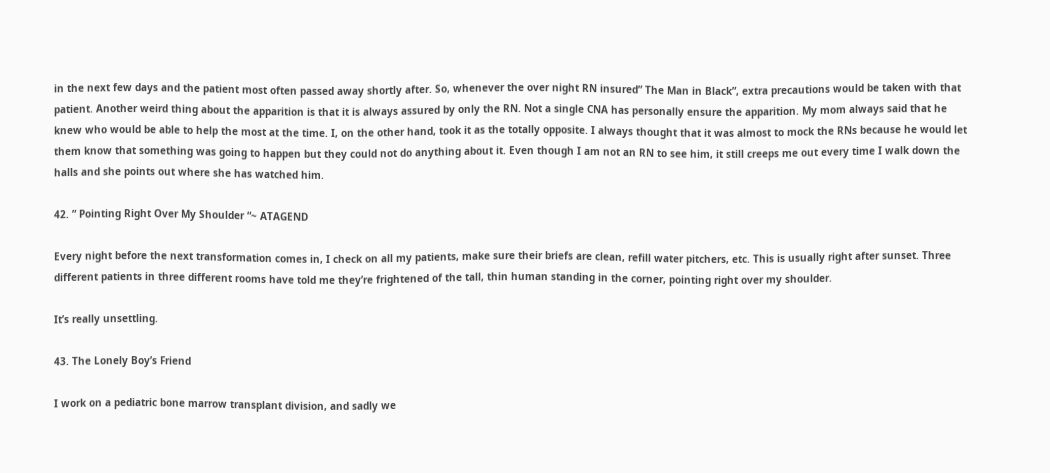in the next few days and the patient most often passed away shortly after. So, whenever the over night RN insured” The Man in Black”, extra precautions would be taken with that patient. Another weird thing about the apparition is that it is always assured by only the RN. Not a single CNA has personally ensure the apparition. My mom always said that he knew who would be able to help the most at the time. I, on the other hand, took it as the totally opposite. I always thought that it was almost to mock the RNs because he would let them know that something was going to happen but they could not do anything about it. Even though I am not an RN to see him, it still creeps me out every time I walk down the halls and she points out where she has watched him.

42. ” Pointing Right Over My Shoulder “~ ATAGEND

Every night before the next transformation comes in, I check on all my patients, make sure their briefs are clean, refill water pitchers, etc. This is usually right after sunset. Three different patients in three different rooms have told me they’re frightened of the tall, thin human standing in the corner, pointing right over my shoulder.

It’s really unsettling.

43. The Lonely Boy’s Friend

I work on a pediatric bone marrow transplant division, and sadly we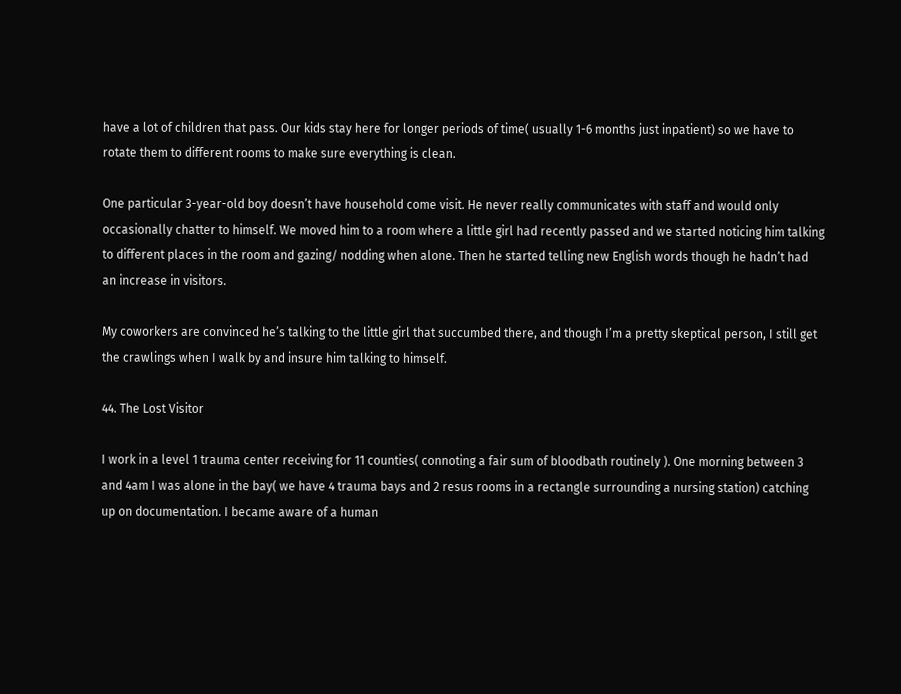have a lot of children that pass. Our kids stay here for longer periods of time( usually 1-6 months just inpatient) so we have to rotate them to different rooms to make sure everything is clean.

One particular 3-year-old boy doesn’t have household come visit. He never really communicates with staff and would only occasionally chatter to himself. We moved him to a room where a little girl had recently passed and we started noticing him talking to different places in the room and gazing/ nodding when alone. Then he started telling new English words though he hadn’t had an increase in visitors.

My coworkers are convinced he’s talking to the little girl that succumbed there, and though I’m a pretty skeptical person, I still get the crawlings when I walk by and insure him talking to himself.

44. The Lost Visitor

I work in a level 1 trauma center receiving for 11 counties( connoting a fair sum of bloodbath routinely ). One morning between 3 and 4am I was alone in the bay( we have 4 trauma bays and 2 resus rooms in a rectangle surrounding a nursing station) catching up on documentation. I became aware of a human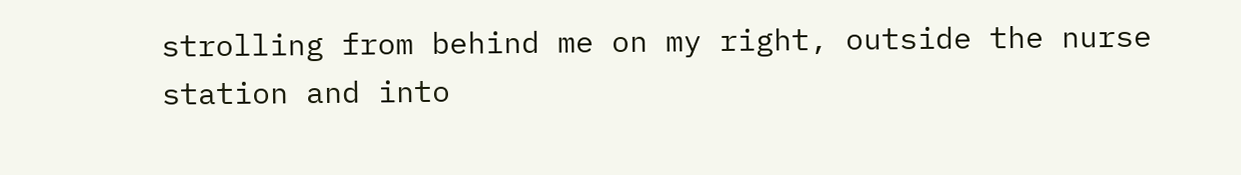strolling from behind me on my right, outside the nurse station and into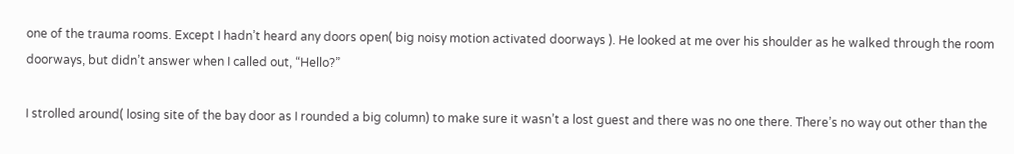one of the trauma rooms. Except I hadn’t heard any doors open( big noisy motion activated doorways ). He looked at me over his shoulder as he walked through the room doorways, but didn’t answer when I called out, “Hello?”

I strolled around( losing site of the bay door as I rounded a big column) to make sure it wasn’t a lost guest and there was no one there. There’s no way out other than the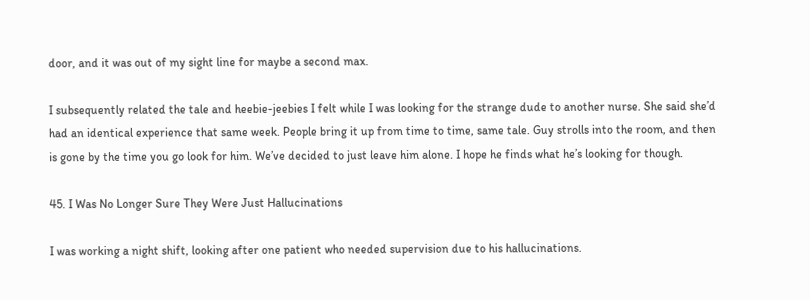door, and it was out of my sight line for maybe a second max.

I subsequently related the tale and heebie-jeebies I felt while I was looking for the strange dude to another nurse. She said she’d had an identical experience that same week. People bring it up from time to time, same tale. Guy strolls into the room, and then is gone by the time you go look for him. We’ve decided to just leave him alone. I hope he finds what he’s looking for though.

45. I Was No Longer Sure They Were Just Hallucinations

I was working a night shift, looking after one patient who needed supervision due to his hallucinations.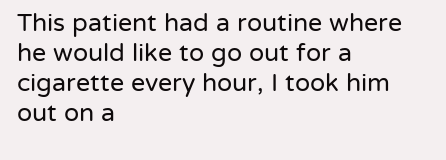This patient had a routine where he would like to go out for a cigarette every hour, I took him out on a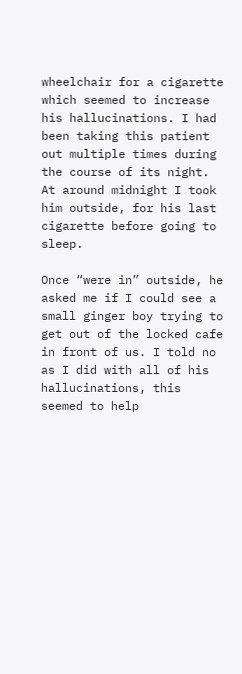wheelchair for a cigarette which seemed to increase his hallucinations. I had been taking this patient out multiple times during the course of its night. At around midnight I took him outside, for his last cigarette before going to sleep.

Once “were in” outside, he asked me if I could see a small ginger boy trying to get out of the locked cafe in front of us. I told no as I did with all of his hallucinations, this seemed to help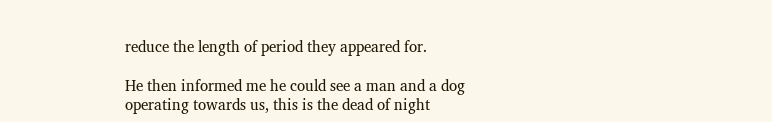reduce the length of period they appeared for.

He then informed me he could see a man and a dog operating towards us, this is the dead of night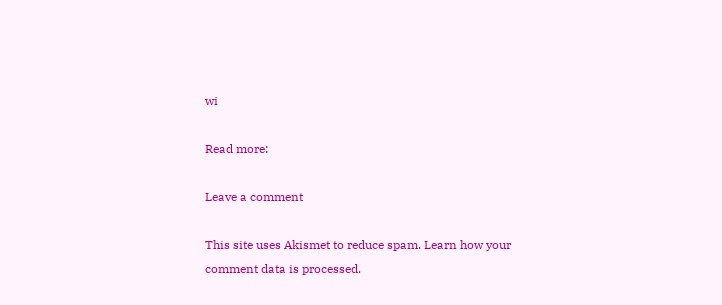wi

Read more:

Leave a comment

This site uses Akismet to reduce spam. Learn how your comment data is processed.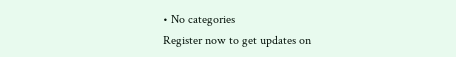• No categories
Register now to get updates on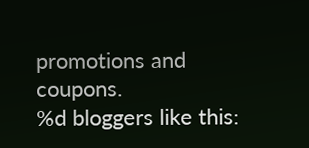promotions and coupons.
%d bloggers like this: